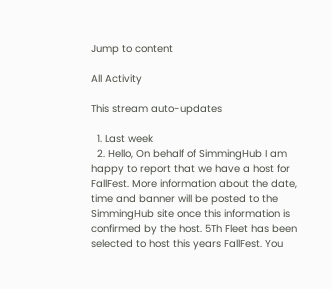Jump to content

All Activity

This stream auto-updates

  1. Last week
  2. Hello, On behalf of SimmingHub I am happy to report that we have a host for FallFest. More information about the date, time and banner will be posted to the SimmingHub site once this information is confirmed by the host. 5Th Fleet has been selected to host this years FallFest. You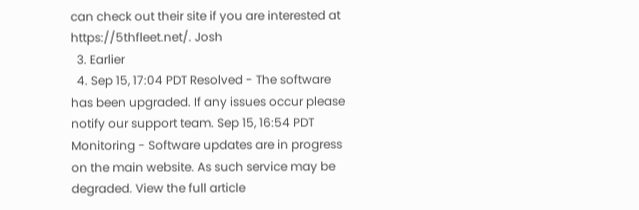can check out their site if you are interested at https://5thfleet.net/. Josh
  3. Earlier
  4. Sep 15, 17:04 PDT Resolved - The software has been upgraded. If any issues occur please notify our support team. Sep 15, 16:54 PDT Monitoring - Software updates are in progress on the main website. As such service may be degraded. View the full article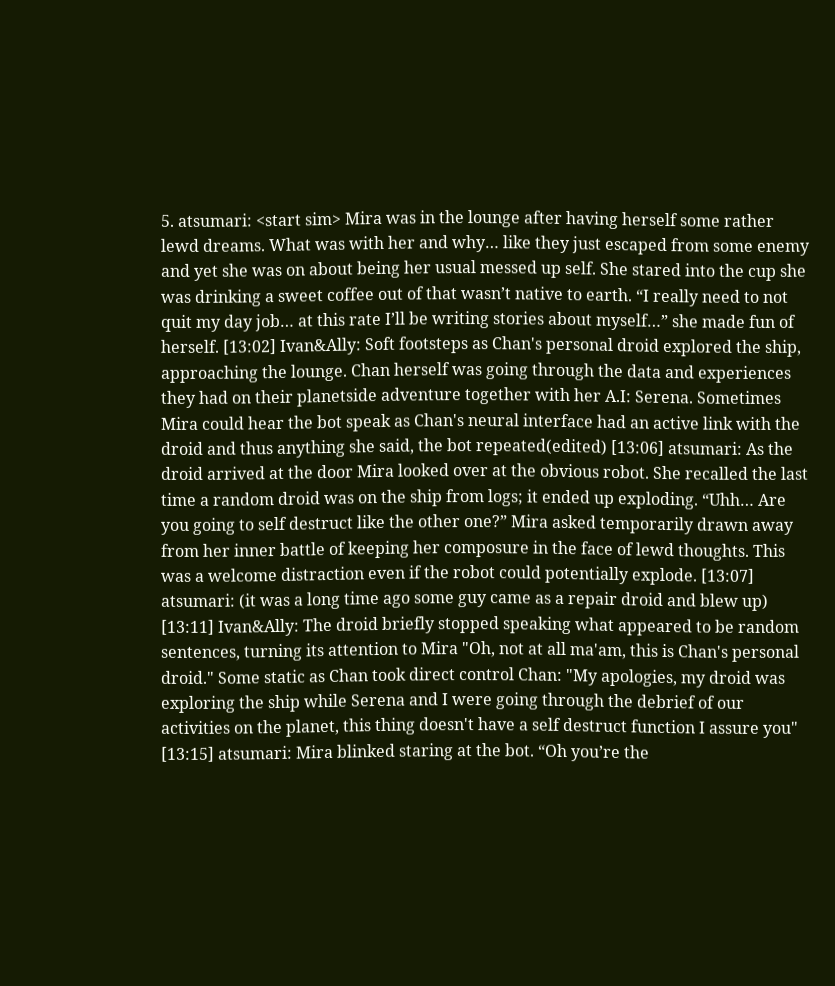5. atsumari: <start sim> Mira was in the lounge after having herself some rather lewd dreams. What was with her and why… like they just escaped from some enemy and yet she was on about being her usual messed up self. She stared into the cup she was drinking a sweet coffee out of that wasn’t native to earth. “I really need to not quit my day job… at this rate I’ll be writing stories about myself…” she made fun of herself. [13:02] Ivan&Ally: Soft footsteps as Chan's personal droid explored the ship, approaching the lounge. Chan herself was going through the data and experiences they had on their planetside adventure together with her A.I: Serena. Sometimes Mira could hear the bot speak as Chan's neural interface had an active link with the droid and thus anything she said, the bot repeated(edited) [13:06] atsumari: As the droid arrived at the door Mira looked over at the obvious robot. She recalled the last time a random droid was on the ship from logs; it ended up exploding. “Uhh… Are you going to self destruct like the other one?” Mira asked temporarily drawn away from her inner battle of keeping her composure in the face of lewd thoughts. This was a welcome distraction even if the robot could potentially explode. [13:07] atsumari: (it was a long time ago some guy came as a repair droid and blew up) [13:11] Ivan&Ally: The droid briefly stopped speaking what appeared to be random sentences, turning its attention to Mira "Oh, not at all ma'am, this is Chan's personal droid." Some static as Chan took direct control Chan: "My apologies, my droid was exploring the ship while Serena and I were going through the debrief of our activities on the planet, this thing doesn't have a self destruct function I assure you" [13:15] atsumari: Mira blinked staring at the bot. “Oh you’re the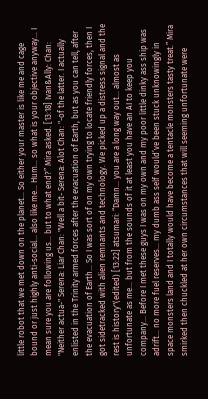little robot that we met down on the planet… So either your master is like me and cage bound or just highly anti-social… also like me… Hum… so what is your objective anyway… I mean sure you are following us… but to what end?” Mira asked. [13:18] Ivan&Ally: Chan: "Neither actua-" Serena: Liar Chan: "Well a bit- Serena: Alot Chan: "-of the latter. I actually enlisted in the Trinity armed forces after the evacuation of Earth, but as you can tell, after the evacuation of Earth... So I was sort of on my own trying to locate friendly forces, then I got sidetracked with alien remnants and technology. We picked up a distress signal and the rest is history"(edited) [13:22] atsumari: “Damn… you are a long way out… almost as unfortunate as me… but from the sounds of it at least you have an AI to keep you company… Before I met these guys I was on my own and my poor little dinky ass ship was adrift… no more fuel reserves… my dumb ass self would’ve been stuck unknowingly in space monsters land and I totally would have become a tentacle monsters tasty treat.” Mira smirked then chuckled at her own circumstances that will seeming unfortunate were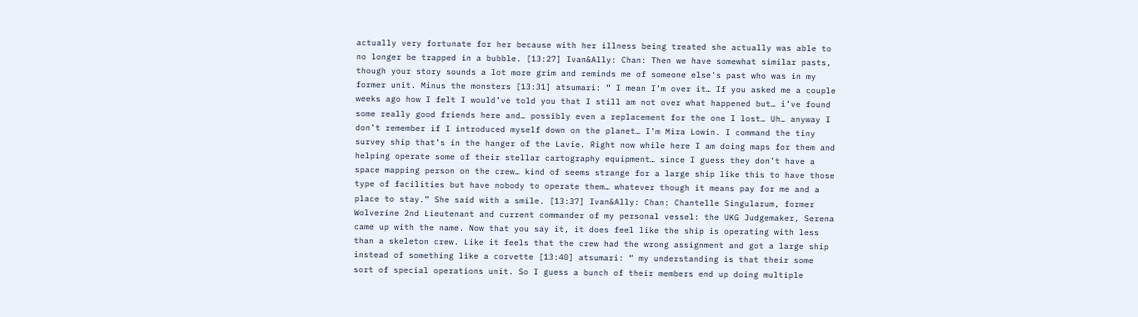actually very fortunate for her because with her illness being treated she actually was able to no longer be trapped in a bubble. [13:27] Ivan&Ally: Chan: Then we have somewhat similar pasts, though your story sounds a lot more grim and reminds me of someone else's past who was in my former unit. Minus the monsters [13:31] atsumari: “ I mean I’m over it… If you asked me a couple weeks ago how I felt I would’ve told you that I still am not over what happened but… i’ve found some really good friends here and… possibly even a replacement for the one I lost… Uh… anyway I don’t remember if I introduced myself down on the planet… I’m Mira Lowin. I command the tiny survey ship that’s in the hanger of the Lavie. Right now while here I am doing maps for them and helping operate some of their stellar cartography equipment… since I guess they don’t have a space mapping person on the crew… kind of seems strange for a large ship like this to have those type of facilities but have nobody to operate them… whatever though it means pay for me and a place to stay.” She said with a smile. [13:37] Ivan&Ally: Chan: Chantelle Singularum, former Wolverine 2nd Lieutenant and current commander of my personal vessel: the UKG Judgemaker, Serena came up with the name. Now that you say it, it does feel like the ship is operating with less than a skeleton crew. Like it feels that the crew had the wrong assignment and got a large ship instead of something like a corvette [13:40] atsumari: “ my understanding is that their some sort of special operations unit. So I guess a bunch of their members end up doing multiple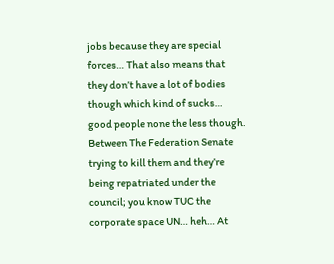jobs because they are special forces… That also means that they don’t have a lot of bodies though which kind of sucks… good people none the less though. Between The Federation Senate trying to kill them and they’re being repatriated under the council; you know TUC the corporate space UN… heh… At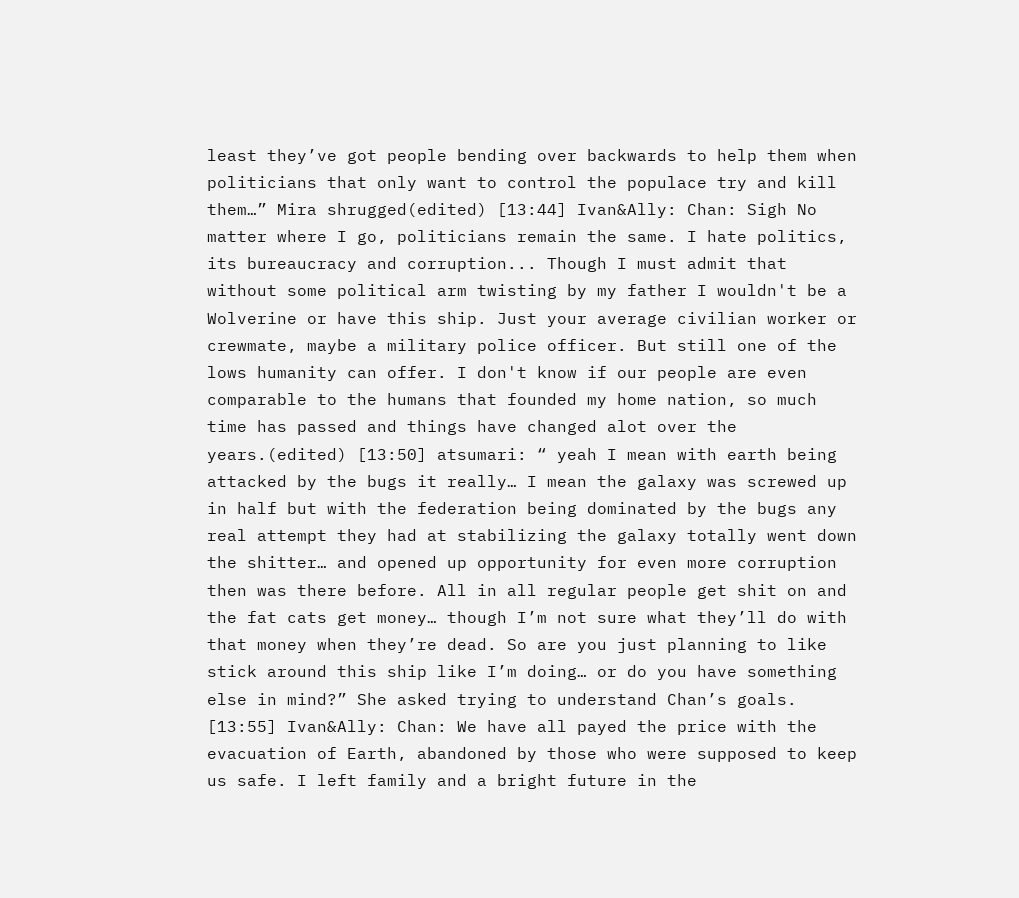least they’ve got people bending over backwards to help them when politicians that only want to control the populace try and kill them…” Mira shrugged(edited) [13:44] Ivan&Ally: Chan: Sigh No matter where I go, politicians remain the same. I hate politics, its bureaucracy and corruption... Though I must admit that without some political arm twisting by my father I wouldn't be a Wolverine or have this ship. Just your average civilian worker or crewmate, maybe a military police officer. But still one of the lows humanity can offer. I don't know if our people are even comparable to the humans that founded my home nation, so much time has passed and things have changed alot over the years.(edited) [13:50] atsumari: “ yeah I mean with earth being attacked by the bugs it really… I mean the galaxy was screwed up in half but with the federation being dominated by the bugs any real attempt they had at stabilizing the galaxy totally went down the shitter… and opened up opportunity for even more corruption then was there before. All in all regular people get shit on and the fat cats get money… though I’m not sure what they’ll do with that money when they’re dead. So are you just planning to like stick around this ship like I’m doing… or do you have something else in mind?” She asked trying to understand Chan’s goals. [13:55] Ivan&Ally: Chan: We have all payed the price with the evacuation of Earth, abandoned by those who were supposed to keep us safe. I left family and a bright future in the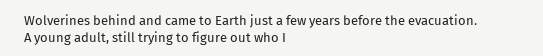Wolverines behind and came to Earth just a few years before the evacuation. A young adult, still trying to figure out who I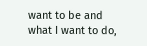want to be and what I want to do,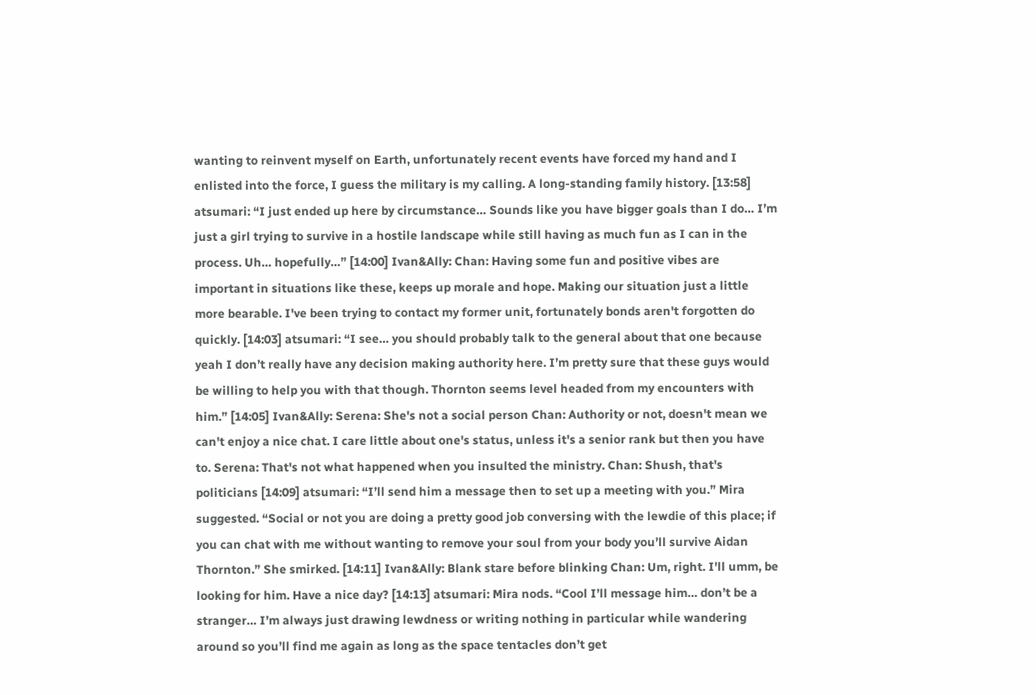wanting to reinvent myself on Earth, unfortunately recent events have forced my hand and I enlisted into the force, I guess the military is my calling. A long-standing family history. [13:58] atsumari: “I just ended up here by circumstance… Sounds like you have bigger goals than I do… I’m just a girl trying to survive in a hostile landscape while still having as much fun as I can in the process. Uh… hopefully…” [14:00] Ivan&Ally: Chan: Having some fun and positive vibes are important in situations like these, keeps up morale and hope. Making our situation just a little more bearable. I've been trying to contact my former unit, fortunately bonds aren't forgotten do quickly. [14:03] atsumari: “I see… you should probably talk to the general about that one because yeah I don’t really have any decision making authority here. I’m pretty sure that these guys would be willing to help you with that though. Thornton seems level headed from my encounters with him.” [14:05] Ivan&Ally: Serena: She's not a social person Chan: Authority or not, doesn't mean we can't enjoy a nice chat. I care little about one's status, unless it's a senior rank but then you have to. Serena: That's not what happened when you insulted the ministry. Chan: Shush, that's politicians [14:09] atsumari: “I’ll send him a message then to set up a meeting with you.” Mira suggested. “Social or not you are doing a pretty good job conversing with the lewdie of this place; if you can chat with me without wanting to remove your soul from your body you’ll survive Aidan Thornton.” She smirked. [14:11] Ivan&Ally: Blank stare before blinking Chan: Um, right. I'll umm, be looking for him. Have a nice day? [14:13] atsumari: Mira nods. “Cool I’ll message him… don’t be a stranger… I’m always just drawing lewdness or writing nothing in particular while wandering around so you’ll find me again as long as the space tentacles don’t get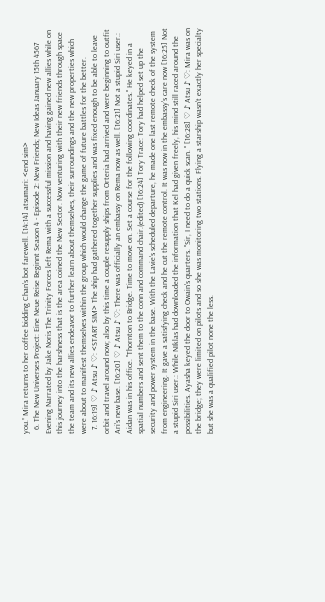you.” Mira returns to her coffee bidding Chan’s bot farewell. [14:14] atsumari: <end sim>
  6. The New Universes Project: Eine Neue Reise Beginnt Season 4 - Episode 2: New Friends; New Ideas January 15th 4567 Evening Narrated by Jake Noris The Trinity Forces left Rema with a successful mission and having gained new allies while on this journey into the harshness that is the area coined the New Sector. Now venturing with their new friends through space the team and its new allies endeavor to further learn about themselves, their surroundings and the new properties which were about to manifest themselves within the group which would change the game of future battles for the better.
  7. 16:19] ♡ ♪ Atsu ♪ ♡: <START SIM> The ship had gathered together supplies and was fixed enough to be able to leave orbit and travel around now; also by this time a couple resupply ships from Orteria had arrived and were beginning to outfit Ari's new base. [16:20] ♡ ♪ Atsu ♪ ♡: There was officially an embassy on Rema now as well. [16:21] Not a stupid Siri user.: Aidan was in his office. "Thornton to Bridge. Time to move on. Set a course for the following coordinates." He keyed in a spatial numbers and sent them to the conn and command chair.(edited) [16:24] Tory Trace: Tory had helped set up the security and power system in the base. With the Lavie's scheduled departure, he made one last remote check of the system from engineering. It gave a satisfying check and he cut the remote control. It was now in the embassy's care now [16:25] Not a stupid Siri user.: While NIklas had downloaded the information that Kel had given freely, his mind still raced around the possibilities. Ayasha keyed the door to Owain's quarters. "Sir, I need to do a quick scan. " [16:28] ♡ ♪ Atsu ♪ ♡: Mira was on the bridge; they were limited on pilots and so she was monitoring two stations. Flying a starship wasn't exactly her specialty but she was a qualified pilot none the less.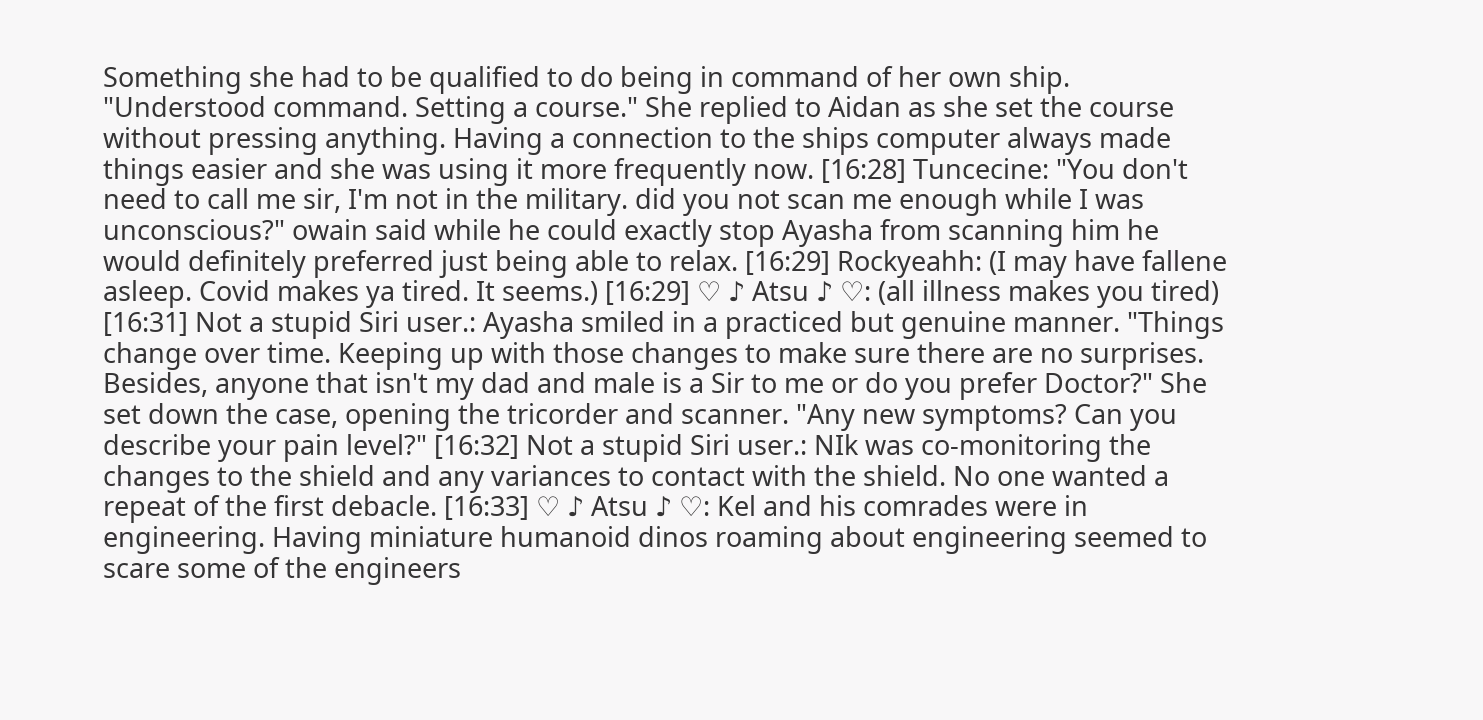Something she had to be qualified to do being in command of her own ship. "Understood command. Setting a course." She replied to Aidan as she set the course without pressing anything. Having a connection to the ships computer always made things easier and she was using it more frequently now. [16:28] Tuncecine: "You don't need to call me sir, I'm not in the military. did you not scan me enough while I was unconscious?" owain said while he could exactly stop Ayasha from scanning him he would definitely preferred just being able to relax. [16:29] Rockyeahh: (I may have fallene asleep. Covid makes ya tired. It seems.) [16:29] ♡ ♪ Atsu ♪ ♡: (all illness makes you tired) [16:31] Not a stupid Siri user.: Ayasha smiled in a practiced but genuine manner. "Things change over time. Keeping up with those changes to make sure there are no surprises. Besides, anyone that isn't my dad and male is a Sir to me or do you prefer Doctor?" She set down the case, opening the tricorder and scanner. "Any new symptoms? Can you describe your pain level?" [16:32] Not a stupid Siri user.: NIk was co-monitoring the changes to the shield and any variances to contact with the shield. No one wanted a repeat of the first debacle. [16:33] ♡ ♪ Atsu ♪ ♡: Kel and his comrades were in engineering. Having miniature humanoid dinos roaming about engineering seemed to scare some of the engineers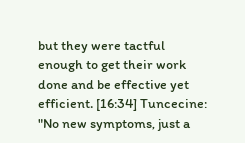but they were tactful enough to get their work done and be effective yet efficient. [16:34] Tuncecine: "No new symptoms, just a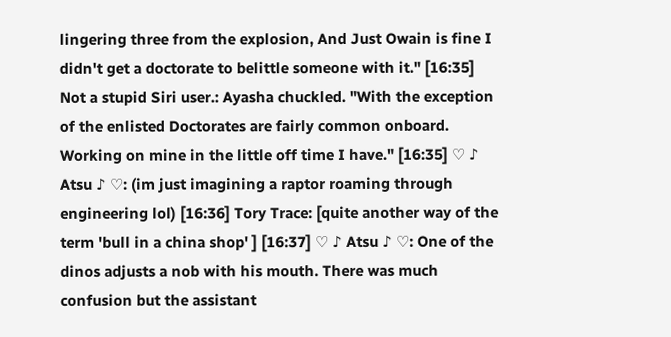lingering three from the explosion, And Just Owain is fine I didn't get a doctorate to belittle someone with it." [16:35] Not a stupid Siri user.: Ayasha chuckled. "With the exception of the enlisted Doctorates are fairly common onboard. Working on mine in the little off time I have." [16:35] ♡ ♪ Atsu ♪ ♡: (im just imagining a raptor roaming through engineering lol) [16:36] Tory Trace: [quite another way of the term 'bull in a china shop' ] [16:37] ♡ ♪ Atsu ♪ ♡: One of the dinos adjusts a nob with his mouth. There was much confusion but the assistant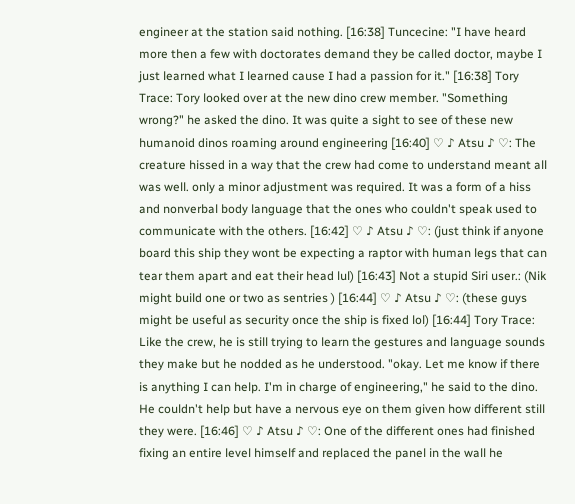engineer at the station said nothing. [16:38] Tuncecine: "I have heard more then a few with doctorates demand they be called doctor, maybe I just learned what I learned cause I had a passion for it." [16:38] Tory Trace: Tory looked over at the new dino crew member. "Something wrong?" he asked the dino. It was quite a sight to see of these new humanoid dinos roaming around engineering [16:40] ♡ ♪ Atsu ♪ ♡: The creature hissed in a way that the crew had come to understand meant all was well. only a minor adjustment was required. It was a form of a hiss and nonverbal body language that the ones who couldn't speak used to communicate with the others. [16:42] ♡ ♪ Atsu ♪ ♡: (just think if anyone board this ship they wont be expecting a raptor with human legs that can tear them apart and eat their head lul) [16:43] Not a stupid Siri user.: (Nik might build one or two as sentries ) [16:44] ♡ ♪ Atsu ♪ ♡: (these guys might be useful as security once the ship is fixed lol) [16:44] Tory Trace: Like the crew, he is still trying to learn the gestures and language sounds they make but he nodded as he understood. "okay. Let me know if there is anything I can help. I'm in charge of engineering," he said to the dino. He couldn't help but have a nervous eye on them given how different still they were. [16:46] ♡ ♪ Atsu ♪ ♡: One of the different ones had finished fixing an entire level himself and replaced the panel in the wall he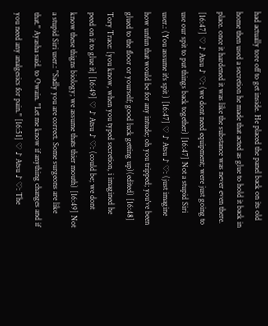had actually tore off to get inside. He placed the panel back on its old home then used a secretion he made that acted as glue to hold it back in place. once it hardened it was like the substance was never even there. [16:47] ♡ ♪ Atsu ♪ ♡: (we dont need equipment; were just going to use our spit to put things back together) [16:47] Not a stupid Siri user.: (You assume it's spit ) [16:47] ♡ ♪ Atsu ♪ ♡: (just imagine how unfun that would be for any intude; oh you tripped; you've been glued to the floor or yourself; good luck getting up)(edited) [16:48] Tory Trace: [you know, when you typed secretion, i imagined he peed on it to glue it] [16:49] ♡ ♪ Atsu ♪ ♡: (could be; we dont know these thigns biology; we assume thats thier mouth) [16:49] Not a stupid Siri user.: "Sadly you are correct. Some surgeons are like that." Ayasha said. to Owain. "Let me know if anything changes and if you need any analgesics for pain." [16:51] ♡ ♪ Atsu ♪ ♡: The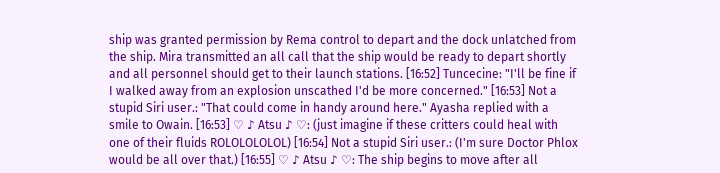ship was granted permission by Rema control to depart and the dock unlatched from the ship. Mira transmitted an all call that the ship would be ready to depart shortly and all personnel should get to their launch stations. [16:52] Tuncecine: "I'll be fine if I walked away from an explosion unscathed I'd be more concerned." [16:53] Not a stupid Siri user.: "That could come in handy around here." Ayasha replied with a smile to Owain. [16:53] ♡ ♪ Atsu ♪ ♡: (just imagine if these critters could heal with one of their fluids ROLOLOLOLOL) [16:54] Not a stupid Siri user.: (I'm sure Doctor Phlox would be all over that.) [16:55] ♡ ♪ Atsu ♪ ♡: The ship begins to move after all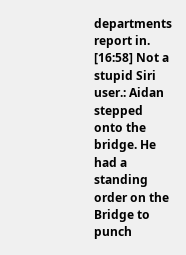departments report in. [16:58] Not a stupid Siri user.: Aidan stepped onto the bridge. He had a standing order on the Bridge to punch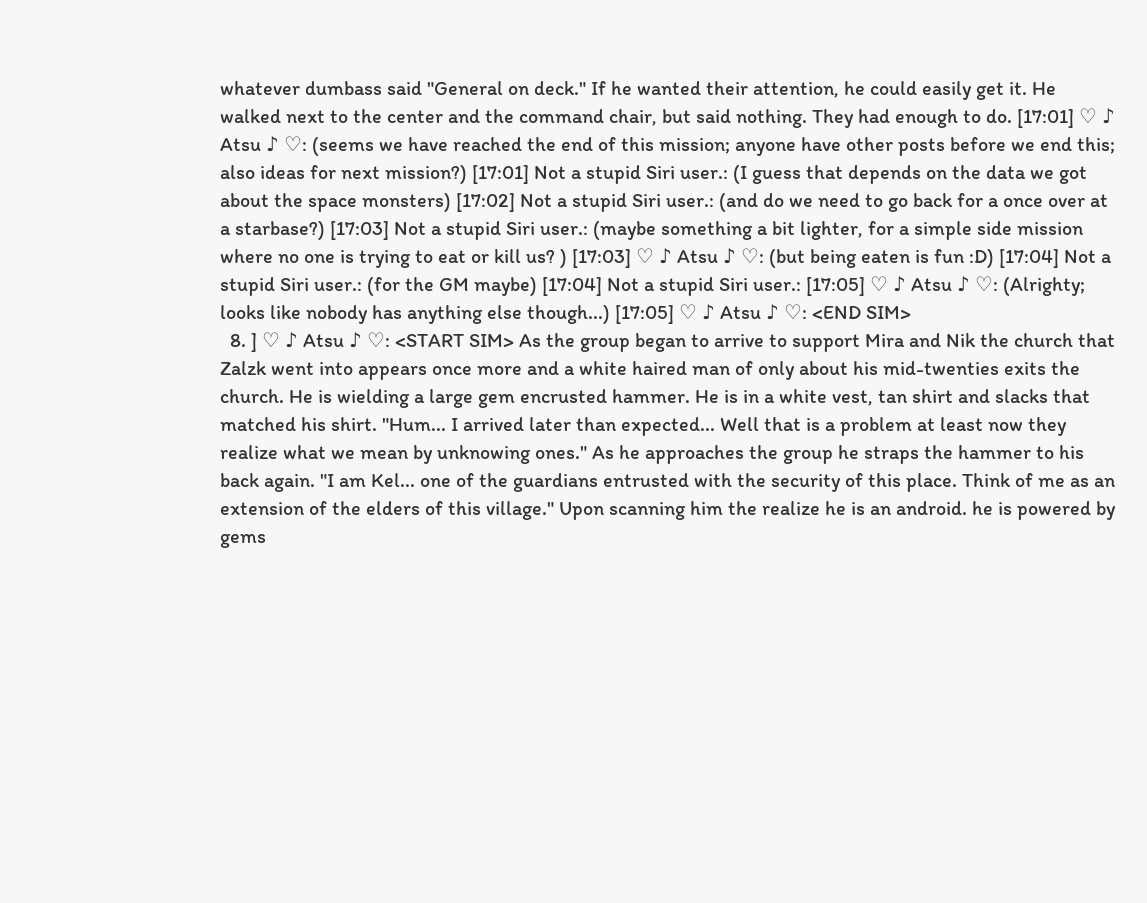whatever dumbass said "General on deck." If he wanted their attention, he could easily get it. He walked next to the center and the command chair, but said nothing. They had enough to do. [17:01] ♡ ♪ Atsu ♪ ♡: (seems we have reached the end of this mission; anyone have other posts before we end this; also ideas for next mission?) [17:01] Not a stupid Siri user.: (I guess that depends on the data we got about the space monsters) [17:02] Not a stupid Siri user.: (and do we need to go back for a once over at a starbase?) [17:03] Not a stupid Siri user.: (maybe something a bit lighter, for a simple side mission where no one is trying to eat or kill us? ) [17:03] ♡ ♪ Atsu ♪ ♡: (but being eaten is fun :D) [17:04] Not a stupid Siri user.: (for the GM maybe) [17:04] Not a stupid Siri user.: [17:05] ♡ ♪ Atsu ♪ ♡: (Alrighty; looks like nobody has anything else though...) [17:05] ♡ ♪ Atsu ♪ ♡: <END SIM>
  8. ] ♡ ♪ Atsu ♪ ♡: <START SIM> As the group began to arrive to support Mira and Nik the church that Zalzk went into appears once more and a white haired man of only about his mid-twenties exits the church. He is wielding a large gem encrusted hammer. He is in a white vest, tan shirt and slacks that matched his shirt. "Hum... I arrived later than expected... Well that is a problem at least now they realize what we mean by unknowing ones." As he approaches the group he straps the hammer to his back again. "I am Kel... one of the guardians entrusted with the security of this place. Think of me as an extension of the elders of this village." Upon scanning him the realize he is an android. he is powered by gems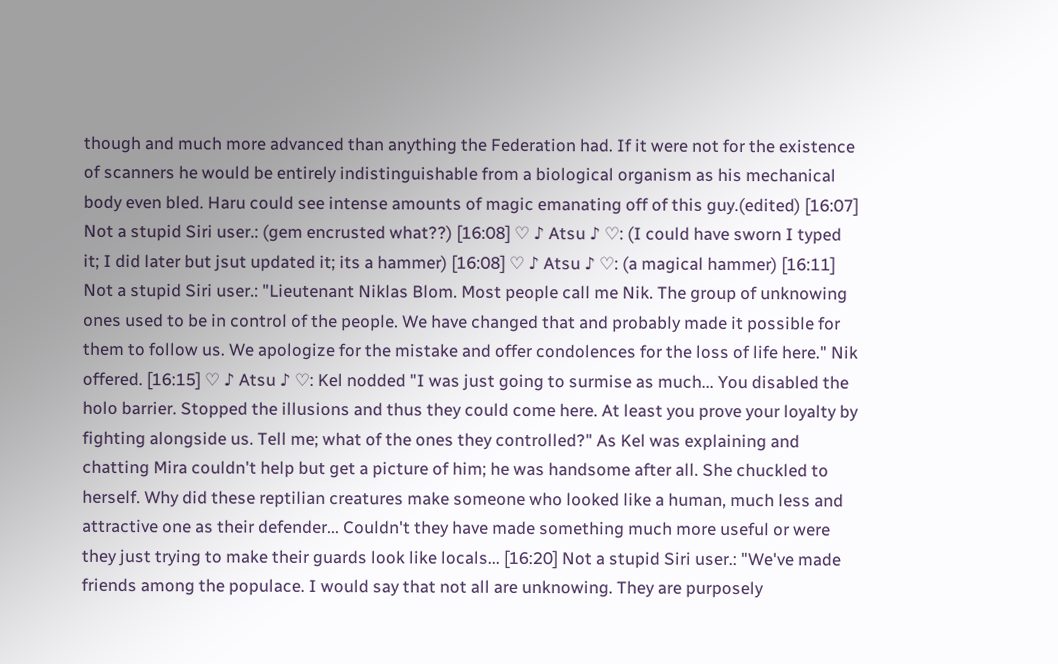though and much more advanced than anything the Federation had. If it were not for the existence of scanners he would be entirely indistinguishable from a biological organism as his mechanical body even bled. Haru could see intense amounts of magic emanating off of this guy.(edited) [16:07] Not a stupid Siri user.: (gem encrusted what??) [16:08] ♡ ♪ Atsu ♪ ♡: (I could have sworn I typed it; I did later but jsut updated it; its a hammer) [16:08] ♡ ♪ Atsu ♪ ♡: (a magical hammer) [16:11] Not a stupid Siri user.: "Lieutenant Niklas Blom. Most people call me Nik. The group of unknowing ones used to be in control of the people. We have changed that and probably made it possible for them to follow us. We apologize for the mistake and offer condolences for the loss of life here." Nik offered. [16:15] ♡ ♪ Atsu ♪ ♡: Kel nodded "I was just going to surmise as much... You disabled the holo barrier. Stopped the illusions and thus they could come here. At least you prove your loyalty by fighting alongside us. Tell me; what of the ones they controlled?" As Kel was explaining and chatting Mira couldn't help but get a picture of him; he was handsome after all. She chuckled to herself. Why did these reptilian creatures make someone who looked like a human, much less and attractive one as their defender... Couldn't they have made something much more useful or were they just trying to make their guards look like locals... [16:20] Not a stupid Siri user.: "We've made friends among the populace. I would say that not all are unknowing. They are purposely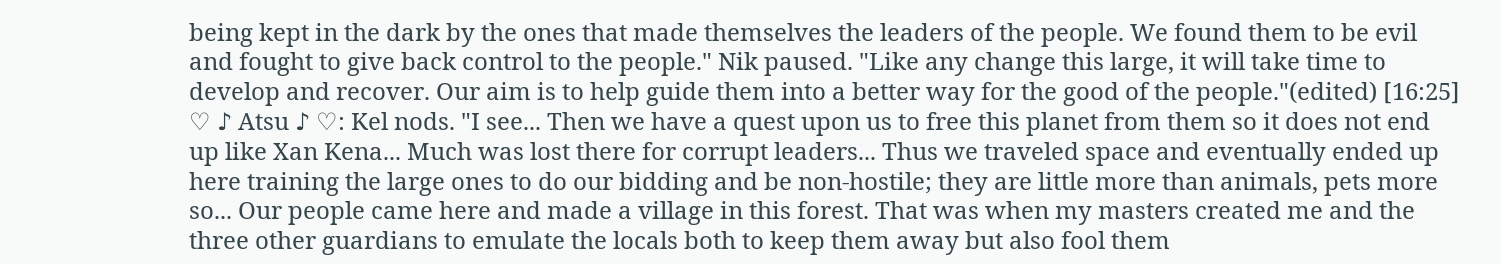being kept in the dark by the ones that made themselves the leaders of the people. We found them to be evil and fought to give back control to the people." Nik paused. "Like any change this large, it will take time to develop and recover. Our aim is to help guide them into a better way for the good of the people."(edited) [16:25] ♡ ♪ Atsu ♪ ♡: Kel nods. "I see... Then we have a quest upon us to free this planet from them so it does not end up like Xan Kena... Much was lost there for corrupt leaders... Thus we traveled space and eventually ended up here training the large ones to do our bidding and be non-hostile; they are little more than animals, pets more so... Our people came here and made a village in this forest. That was when my masters created me and the three other guardians to emulate the locals both to keep them away but also fool them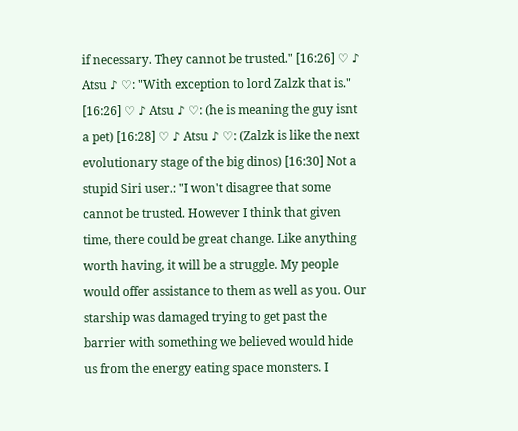if necessary. They cannot be trusted." [16:26] ♡ ♪ Atsu ♪ ♡: "With exception to lord Zalzk that is." [16:26] ♡ ♪ Atsu ♪ ♡: (he is meaning the guy isnt a pet) [16:28] ♡ ♪ Atsu ♪ ♡: (Zalzk is like the next evolutionary stage of the big dinos) [16:30] Not a stupid Siri user.: "I won't disagree that some cannot be trusted. However I think that given time, there could be great change. Like anything worth having, it will be a struggle. My people would offer assistance to them as well as you. Our starship was damaged trying to get past the barrier with something we believed would hide us from the energy eating space monsters. I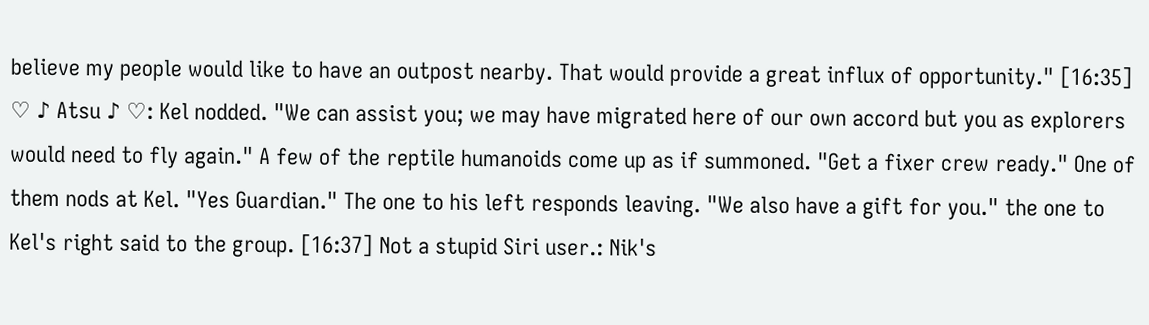believe my people would like to have an outpost nearby. That would provide a great influx of opportunity." [16:35] ♡ ♪ Atsu ♪ ♡: Kel nodded. "We can assist you; we may have migrated here of our own accord but you as explorers would need to fly again." A few of the reptile humanoids come up as if summoned. "Get a fixer crew ready." One of them nods at Kel. "Yes Guardian." The one to his left responds leaving. "We also have a gift for you." the one to Kel's right said to the group. [16:37] Not a stupid Siri user.: Nik's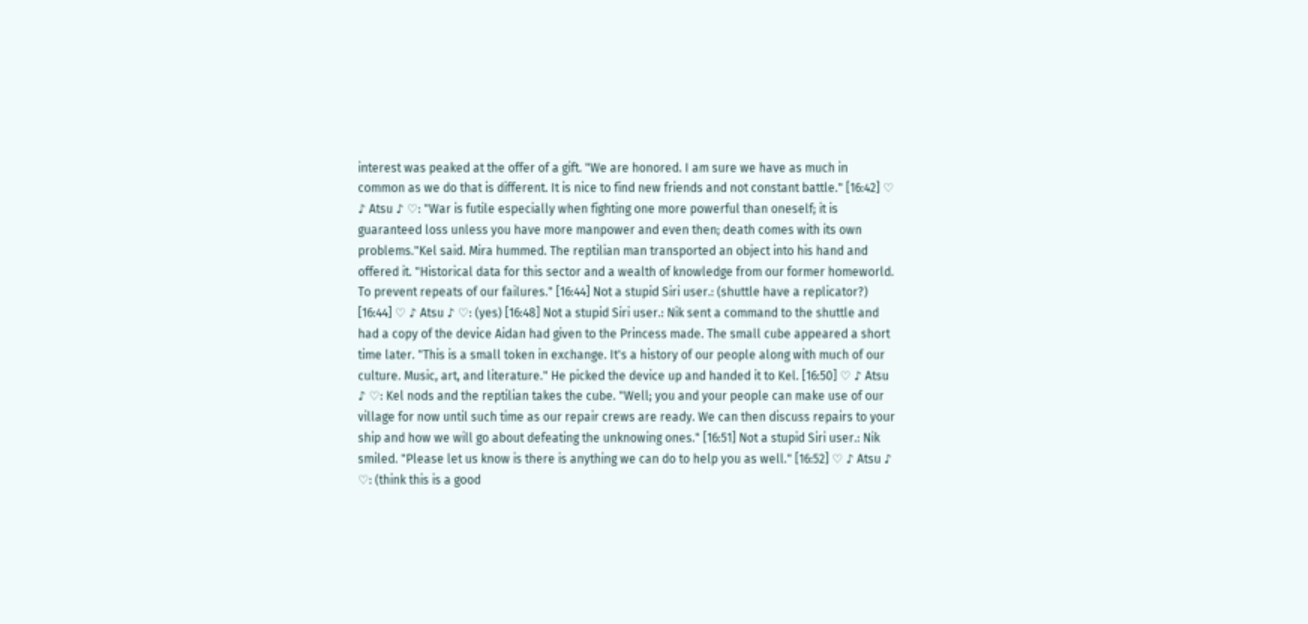interest was peaked at the offer of a gift. "We are honored. I am sure we have as much in common as we do that is different. It is nice to find new friends and not constant battle." [16:42] ♡ ♪ Atsu ♪ ♡: "War is futile especially when fighting one more powerful than oneself; it is guaranteed loss unless you have more manpower and even then; death comes with its own problems."Kel said. Mira hummed. The reptilian man transported an object into his hand and offered it. "Historical data for this sector and a wealth of knowledge from our former homeworld. To prevent repeats of our failures." [16:44] Not a stupid Siri user.: (shuttle have a replicator?) [16:44] ♡ ♪ Atsu ♪ ♡: (yes) [16:48] Not a stupid Siri user.: Nik sent a command to the shuttle and had a copy of the device Aidan had given to the Princess made. The small cube appeared a short time later. "This is a small token in exchange. It's a history of our people along with much of our culture. Music, art, and literature." He picked the device up and handed it to Kel. [16:50] ♡ ♪ Atsu ♪ ♡: Kel nods and the reptilian takes the cube. "Well; you and your people can make use of our village for now until such time as our repair crews are ready. We can then discuss repairs to your ship and how we will go about defeating the unknowing ones." [16:51] Not a stupid Siri user.: Nik smiled. "Please let us know is there is anything we can do to help you as well." [16:52] ♡ ♪ Atsu ♪ ♡: (think this is a good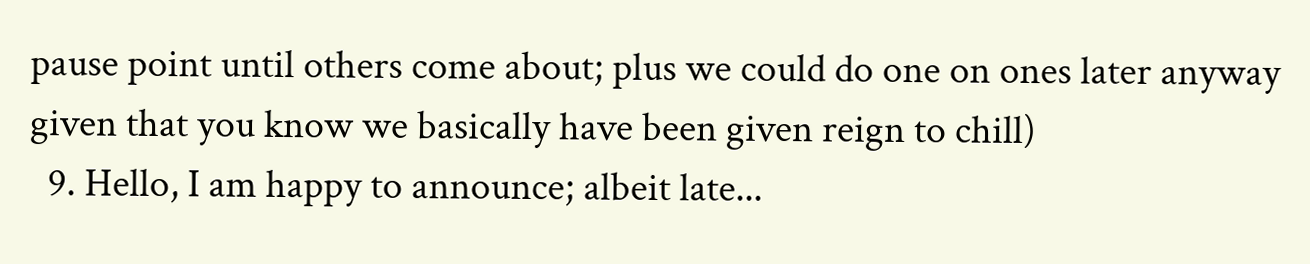pause point until others come about; plus we could do one on ones later anyway given that you know we basically have been given reign to chill)
  9. Hello, I am happy to announce; albeit late...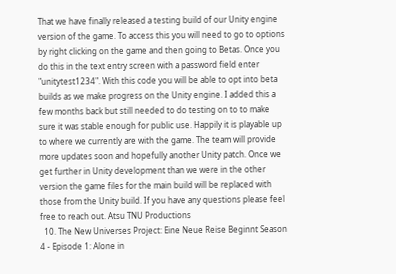That we have finally released a testing build of our Unity engine version of the game. To access this you will need to go to options by right clicking on the game and then going to Betas. Once you do this in the text entry screen with a password field enter "unitytest1234". With this code you will be able to opt into beta builds as we make progress on the Unity engine. I added this a few months back but still needed to do testing on to to make sure it was stable enough for public use. Happily it is playable up to where we currently are with the game. The team will provide more updates soon and hopefully another Unity patch. Once we get further in Unity development than we were in the other version the game files for the main build will be replaced with those from the Unity build. If you have any questions please feel free to reach out. Atsu TNU Productions
  10. The New Universes Project: Eine Neue Reise Beginnt Season 4 - Episode 1: Alone in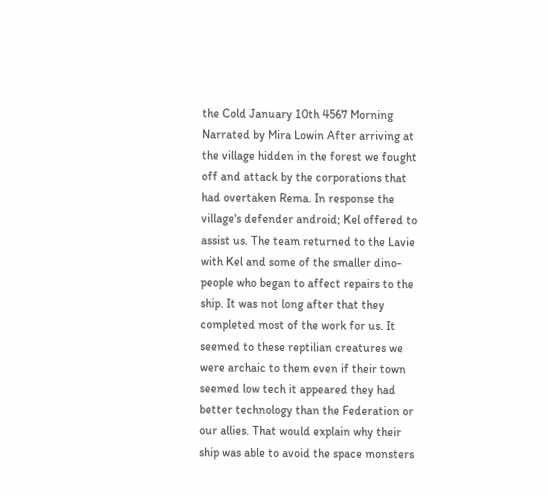the Cold January 10th 4567 Morning Narrated by Mira Lowin After arriving at the village hidden in the forest we fought off and attack by the corporations that had overtaken Rema. In response the village's defender android; Kel offered to assist us. The team returned to the Lavie with Kel and some of the smaller dino-people who began to affect repairs to the ship. It was not long after that they completed most of the work for us. It seemed to these reptilian creatures we were archaic to them even if their town seemed low tech it appeared they had better technology than the Federation or our allies. That would explain why their ship was able to avoid the space monsters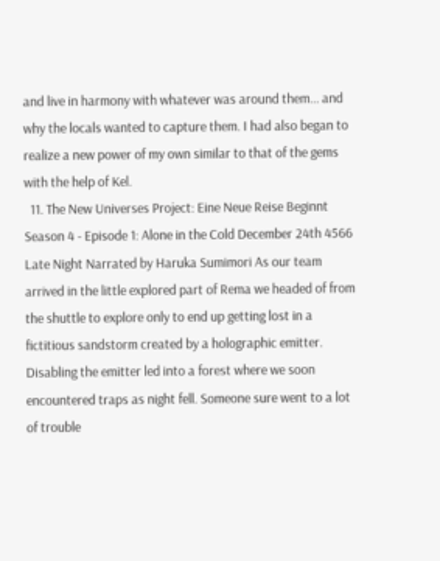and live in harmony with whatever was around them... and why the locals wanted to capture them. I had also began to realize a new power of my own similar to that of the gems with the help of Kel.
  11. The New Universes Project: Eine Neue Reise Beginnt Season 4 - Episode 1: Alone in the Cold December 24th 4566 Late Night Narrated by Haruka Sumimori As our team arrived in the little explored part of Rema we headed of from the shuttle to explore only to end up getting lost in a fictitious sandstorm created by a holographic emitter. Disabling the emitter led into a forest where we soon encountered traps as night fell. Someone sure went to a lot of trouble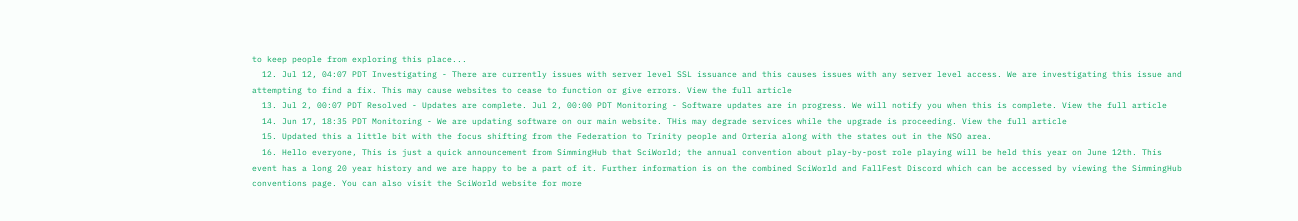to keep people from exploring this place...
  12. Jul 12, 04:07 PDT Investigating - There are currently issues with server level SSL issuance and this causes issues with any server level access. We are investigating this issue and attempting to find a fix. This may cause websites to cease to function or give errors. View the full article
  13. Jul 2, 00:07 PDT Resolved - Updates are complete. Jul 2, 00:00 PDT Monitoring - Software updates are in progress. We will notify you when this is complete. View the full article
  14. Jun 17, 18:35 PDT Monitoring - We are updating software on our main website. THis may degrade services while the upgrade is proceeding. View the full article
  15. Updated this a little bit with the focus shifting from the Federation to Trinity people and Orteria along with the states out in the NSO area.
  16. Hello everyone, This is just a quick announcement from SimmingHub that SciWorld; the annual convention about play-by-post role playing will be held this year on June 12th. This event has a long 20 year history and we are happy to be a part of it. Further information is on the combined SciWorld and FallFest Discord which can be accessed by viewing the SimmingHub conventions page. You can also visit the SciWorld website for more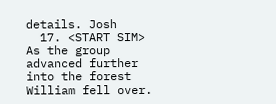details. Josh
  17. <START SIM> As the group advanced further into the forest William fell over.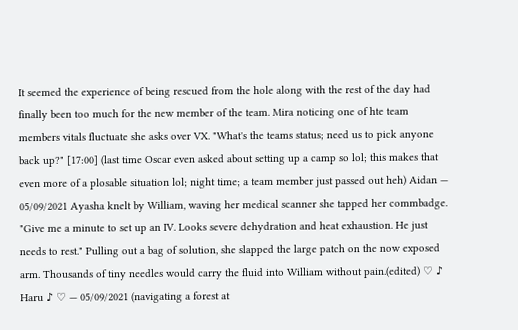It seemed the experience of being rescued from the hole along with the rest of the day had finally been too much for the new member of the team. Mira noticing one of hte team members vitals fluctuate she asks over VX. "What's the teams status; need us to pick anyone back up?" [17:00] (last time Oscar even asked about setting up a camp so lol; this makes that even more of a plosable situation lol; night time; a team member just passed out heh) Aidan — 05/09/2021 Ayasha knelt by William, waving her medical scanner she tapped her commbadge. "Give me a minute to set up an IV. Looks severe dehydration and heat exhaustion. He just needs to rest." Pulling out a bag of solution, she slapped the large patch on the now exposed arm. Thousands of tiny needles would carry the fluid into William without pain.(edited) ♡ ♪ Haru ♪ ♡ — 05/09/2021 (navigating a forest at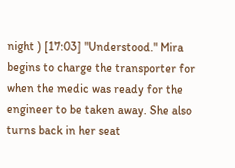night ) [17:03] "Understood." Mira begins to charge the transporter for when the medic was ready for the engineer to be taken away. She also turns back in her seat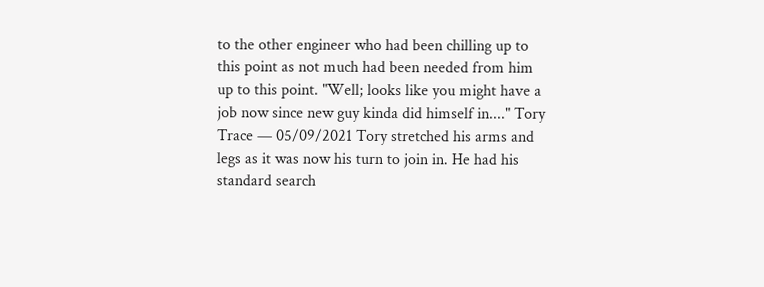to the other engineer who had been chilling up to this point as not much had been needed from him up to this point. "Well; looks like you might have a job now since new guy kinda did himself in...." Tory Trace — 05/09/2021 Tory stretched his arms and legs as it was now his turn to join in. He had his standard search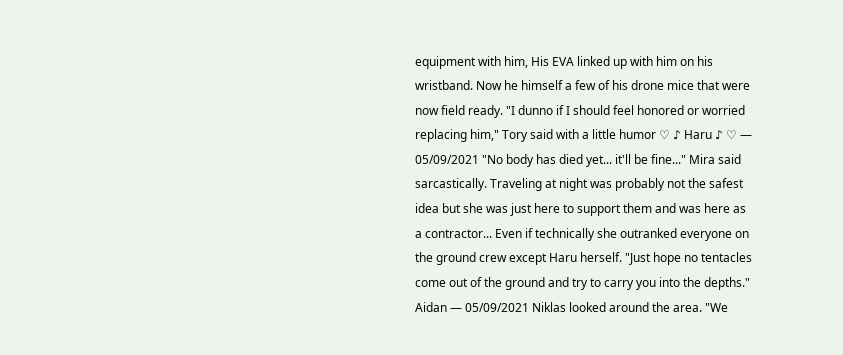equipment with him, His EVA linked up with him on his wristband. Now he himself a few of his drone mice that were now field ready. "I dunno if I should feel honored or worried replacing him," Tory said with a little humor ♡ ♪ Haru ♪ ♡ — 05/09/2021 "No body has died yet... it'll be fine..." Mira said sarcastically. Traveling at night was probably not the safest idea but she was just here to support them and was here as a contractor... Even if technically she outranked everyone on the ground crew except Haru herself. "Just hope no tentacles come out of the ground and try to carry you into the depths." Aidan — 05/09/2021 Niklas looked around the area. "We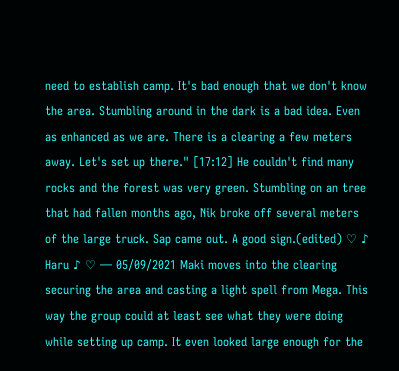need to establish camp. It's bad enough that we don't know the area. Stumbling around in the dark is a bad idea. Even as enhanced as we are. There is a clearing a few meters away. Let's set up there." [17:12] He couldn't find many rocks and the forest was very green. Stumbling on an tree that had fallen months ago, Nik broke off several meters of the large truck. Sap came out. A good sign.(edited) ♡ ♪ Haru ♪ ♡ — 05/09/2021 Maki moves into the clearing securing the area and casting a light spell from Mega. This way the group could at least see what they were doing while setting up camp. It even looked large enough for the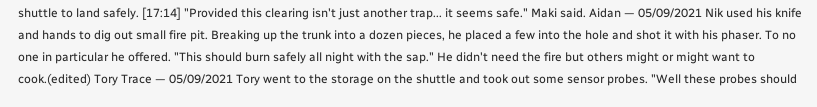shuttle to land safely. [17:14] "Provided this clearing isn't just another trap... it seems safe." Maki said. Aidan — 05/09/2021 Nik used his knife and hands to dig out small fire pit. Breaking up the trunk into a dozen pieces, he placed a few into the hole and shot it with his phaser. To no one in particular he offered. "This should burn safely all night with the sap." He didn't need the fire but others might or might want to cook.(edited) Tory Trace — 05/09/2021 Tory went to the storage on the shuttle and took out some sensor probes. "Well these probes should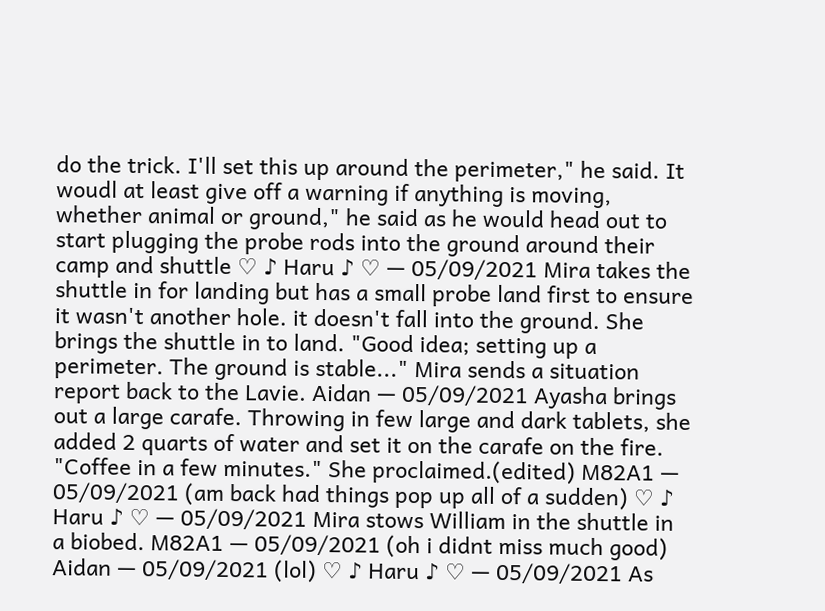do the trick. I'll set this up around the perimeter," he said. It woudl at least give off a warning if anything is moving, whether animal or ground," he said as he would head out to start plugging the probe rods into the ground around their camp and shuttle ♡ ♪ Haru ♪ ♡ — 05/09/2021 Mira takes the shuttle in for landing but has a small probe land first to ensure it wasn't another hole. it doesn't fall into the ground. She brings the shuttle in to land. "Good idea; setting up a perimeter. The ground is stable..." Mira sends a situation report back to the Lavie. Aidan — 05/09/2021 Ayasha brings out a large carafe. Throwing in few large and dark tablets, she added 2 quarts of water and set it on the carafe on the fire. "Coffee in a few minutes." She proclaimed.(edited) M82A1 — 05/09/2021 (am back had things pop up all of a sudden) ♡ ♪ Haru ♪ ♡ — 05/09/2021 Mira stows William in the shuttle in a biobed. M82A1 — 05/09/2021 (oh i didnt miss much good) Aidan — 05/09/2021 (lol) ♡ ♪ Haru ♪ ♡ — 05/09/2021 As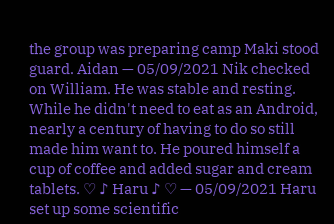the group was preparing camp Maki stood guard. Aidan — 05/09/2021 Nik checked on William. He was stable and resting. While he didn't need to eat as an Android, nearly a century of having to do so still made him want to. He poured himself a cup of coffee and added sugar and cream tablets. ♡ ♪ Haru ♪ ♡ — 05/09/2021 Haru set up some scientific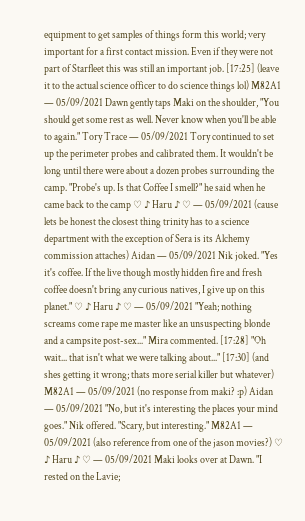equipment to get samples of things form this world; very important for a first contact mission. Even if they were not part of Starfleet this was still an important job. [17:25] (leave it to the actual science officer to do science things lol) M82A1 — 05/09/2021 Dawn gently taps Maki on the shoulder, "You should get some rest as well. Never know when you'll be able to again." Tory Trace — 05/09/2021 Tory continued to set up the perimeter probes and calibrated them. It wouldn't be long until there were about a dozen probes surrounding the camp. "Probe's up. Is that Coffee I smell?" he said when he came back to the camp ♡ ♪ Haru ♪ ♡ — 05/09/2021 (cause lets be honest the closest thing trinity has to a science department with the exception of Sera is its Alchemy commission attaches) Aidan — 05/09/2021 Nik joked. "Yes it's coffee. If the live though mostly hidden fire and fresh coffee doesn't bring any curious natives, I give up on this planet." ♡ ♪ Haru ♪ ♡ — 05/09/2021 "Yeah; nothing screams come rape me master like an unsuspecting blonde and a campsite post-sex..." Mira commented. [17:28] "Oh wait... that isn't what we were talking about..." [17:30] (and shes getting it wrong; thats more serial killer but whatever) M82A1 — 05/09/2021 (no response from maki? :p) Aidan — 05/09/2021 "No, but it's interesting the places your mind goes." Nik offered. "Scary, but interesting." M82A1 — 05/09/2021 (also reference from one of the jason movies?) ♡ ♪ Haru ♪ ♡ — 05/09/2021 Maki looks over at Dawn. "I rested on the Lavie;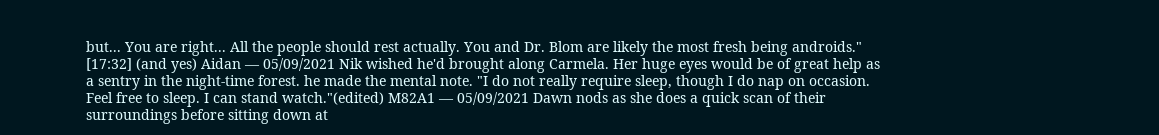but... You are right... All the people should rest actually. You and Dr. Blom are likely the most fresh being androids." [17:32] (and yes) Aidan — 05/09/2021 Nik wished he'd brought along Carmela. Her huge eyes would be of great help as a sentry in the night-time forest. he made the mental note. "I do not really require sleep, though I do nap on occasion. Feel free to sleep. I can stand watch."(edited) M82A1 — 05/09/2021 Dawn nods as she does a quick scan of their surroundings before sitting down at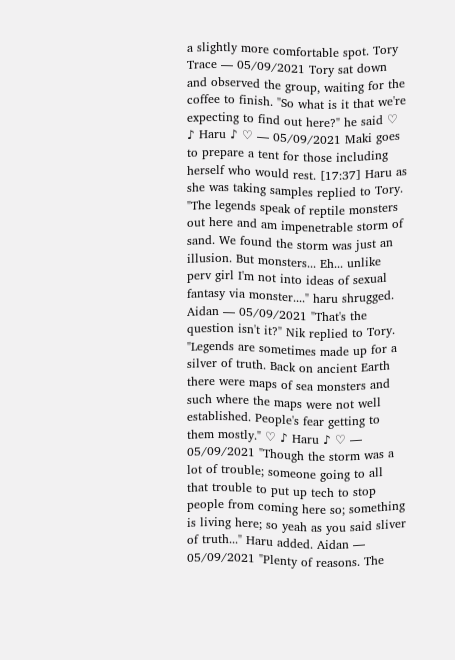a slightly more comfortable spot. Tory Trace — 05/09/2021 Tory sat down and observed the group, waiting for the coffee to finish. "So what is it that we're expecting to find out here?" he said ♡ ♪ Haru ♪ ♡ — 05/09/2021 Maki goes to prepare a tent for those including herself who would rest. [17:37] Haru as she was taking samples replied to Tory. "The legends speak of reptile monsters out here and am impenetrable storm of sand. We found the storm was just an illusion. But monsters... Eh... unlike perv girl I'm not into ideas of sexual fantasy via monster...." haru shrugged. Aidan — 05/09/2021 "That's the question isn't it?" Nik replied to Tory. "Legends are sometimes made up for a silver of truth. Back on ancient Earth there were maps of sea monsters and such where the maps were not well established. People's fear getting to them mostly." ♡ ♪ Haru ♪ ♡ — 05/09/2021 "Though the storm was a lot of trouble; someone going to all that trouble to put up tech to stop people from coming here so; something is living here; so yeah as you said sliver of truth..." Haru added. Aidan — 05/09/2021 "Plenty of reasons. The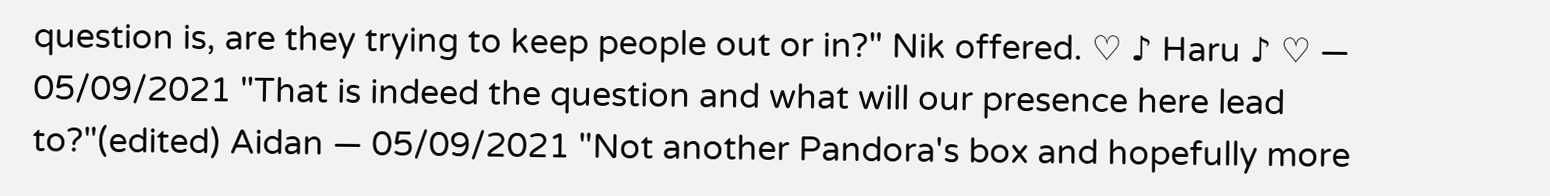question is, are they trying to keep people out or in?" Nik offered. ♡ ♪ Haru ♪ ♡ — 05/09/2021 "That is indeed the question and what will our presence here lead to?"(edited) Aidan — 05/09/2021 "Not another Pandora's box and hopefully more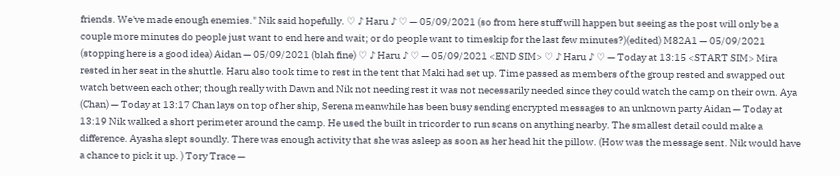friends. We've made enough enemies." Nik said hopefully. ♡ ♪ Haru ♪ ♡ — 05/09/2021 (so from here stuff will happen but seeing as the post will only be a couple more minutes do people just want to end here and wait; or do people want to timeskip for the last few minutes?)(edited) M82A1 — 05/09/2021 (stopping here is a good idea) Aidan — 05/09/2021 (blah fine) ♡ ♪ Haru ♪ ♡ — 05/09/2021 <END SIM> ♡ ♪ Haru ♪ ♡ — Today at 13:15 <START SIM> Mira rested in her seat in the shuttle. Haru also took time to rest in the tent that Maki had set up. Time passed as members of the group rested and swapped out watch between each other; though really with Dawn and Nik not needing rest it was not necessarily needed since they could watch the camp on their own. Aya (Chan) — Today at 13:17 Chan lays on top of her ship, Serena meanwhile has been busy sending encrypted messages to an unknown party Aidan — Today at 13:19 Nik walked a short perimeter around the camp. He used the built in tricorder to run scans on anything nearby. The smallest detail could make a difference. Ayasha slept soundly. There was enough activity that she was asleep as soon as her head hit the pillow. (How was the message sent. Nik would have a chance to pick it up. ) Tory Trace —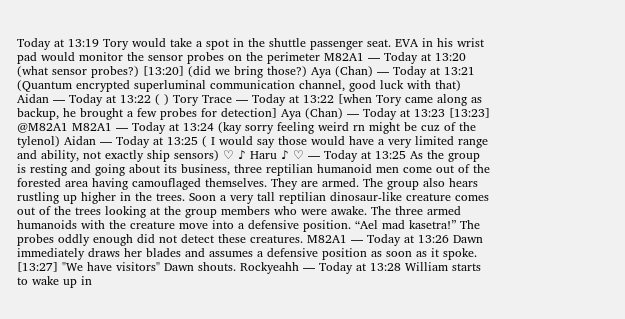Today at 13:19 Tory would take a spot in the shuttle passenger seat. EVA in his wrist pad would monitor the sensor probes on the perimeter M82A1 — Today at 13:20 (what sensor probes?) [13:20] (did we bring those?) Aya (Chan) — Today at 13:21 (Quantum encrypted superluminal communication channel, good luck with that) Aidan — Today at 13:22 ( ) Tory Trace — Today at 13:22 [when Tory came along as backup, he brought a few probes for detection] Aya (Chan) — Today at 13:23 [13:23] @M82A1 M82A1 — Today at 13:24 (kay sorry feeling weird rn might be cuz of the tylenol) Aidan — Today at 13:25 ( I would say those would have a very limited range and ability, not exactly ship sensors) ♡ ♪ Haru ♪ ♡ — Today at 13:25 As the group is resting and going about its business, three reptilian humanoid men come out of the forested area having camouflaged themselves. They are armed. The group also hears rustling up higher in the trees. Soon a very tall reptilian dinosaur-like creature comes out of the trees looking at the group members who were awake. The three armed humanoids with the creature move into a defensive position. “Ael mad kasetra!” The probes oddly enough did not detect these creatures. M82A1 — Today at 13:26 Dawn immediately draws her blades and assumes a defensive position as soon as it spoke. [13:27] "We have visitors" Dawn shouts. Rockyeahh — Today at 13:28 William starts to wake up in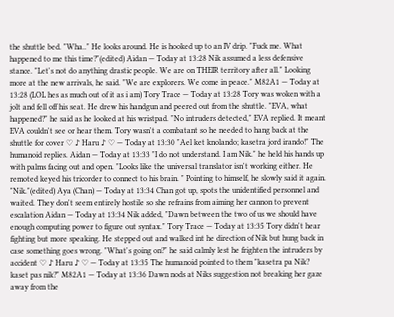the shuttle bed. "Wha.." He looks around. He is hooked up to an IV drip. "Fuck me. What happened to me this time?"(edited) Aidan — Today at 13:28 Nik assumed a less defensive stance. "Let's not do anything drastic people. We are on THEIR territory after all." Looking more at the new arrivals, he said. "We are explorers. We come in peace." M82A1 — Today at 13:28 (LOL hes as much out of it as i am) Tory Trace — Today at 13:28 Tory was woken with a jolt and fell off his seat. He drew his handgun and peered out from the shuttle. "EVA, what happened?" he said as he looked at his wristpad. "No intruders detected," EVA replied. It meant EVA couldn't see or hear them. Tory wasn't a combatant so he needed to hang back at the shuttle for cover ♡ ♪ Haru ♪ ♡ — Today at 13:30 "Ael ket knolando; kasetra jord irando!" The humanoid replies. Aidan — Today at 13:33 "I do not understand. I am Nik." he held his hands up with palms facing out and open. "Looks like the universal translator isn't working either. He remoted keyed his tricorder to connect to his brain. " Pointing to himself, he slowly said it again. "Nik."(edited) Aya (Chan) — Today at 13:34 Chan got up, spots the unidentified personnel and waited. They don't seem entirely hostile so she refrains from aiming her cannon to prevent escalation Aidan — Today at 13:34 Nik added, "Dawn between the two of us we should have enough computing power to figure out syntax." Tory Trace — Today at 13:35 Tory didn't hear fighting but more speaking. He stepped out and walked int he direction of Nik but hung back in case something goes wrong. "What's going on?" he said calmly lest he frighten the intruders by accident ♡ ♪ Haru ♪ ♡ — Today at 13:35 The humanoid pointed to them "kasetra pa Nik? kaset pas nik?" M82A1 — Today at 13:36 Dawn nods at Niks suggestion not breaking her gaze away from the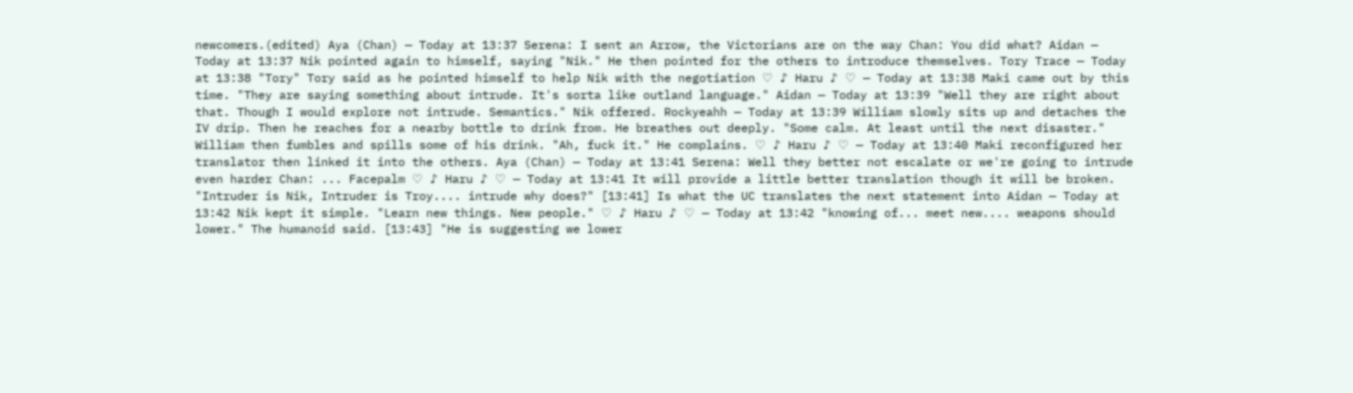newcomers.(edited) Aya (Chan) — Today at 13:37 Serena: I sent an Arrow, the Victorians are on the way Chan: You did what? Aidan — Today at 13:37 Nik pointed again to himself, saying "Nik." He then pointed for the others to introduce themselves. Tory Trace — Today at 13:38 "Tory" Tory said as he pointed himself to help Nik with the negotiation ♡ ♪ Haru ♪ ♡ — Today at 13:38 Maki came out by this time. "They are saying something about intrude. It's sorta like outland language." Aidan — Today at 13:39 "Well they are right about that. Though I would explore not intrude. Semantics." Nik offered. Rockyeahh — Today at 13:39 William slowly sits up and detaches the IV drip. Then he reaches for a nearby bottle to drink from. He breathes out deeply. "Some calm. At least until the next disaster." William then fumbles and spills some of his drink. "Ah, fuck it." He complains. ♡ ♪ Haru ♪ ♡ — Today at 13:40 Maki reconfigured her translator then linked it into the others. Aya (Chan) — Today at 13:41 Serena: Well they better not escalate or we're going to intrude even harder Chan: ... Facepalm ♡ ♪ Haru ♪ ♡ — Today at 13:41 It will provide a little better translation though it will be broken. "Intruder is Nik, Intruder is Troy.... intrude why does?" [13:41] Is what the UC translates the next statement into Aidan — Today at 13:42 Nik kept it simple. "Learn new things. New people." ♡ ♪ Haru ♪ ♡ — Today at 13:42 "knowing of... meet new.... weapons should lower." The humanoid said. [13:43] "He is suggesting we lower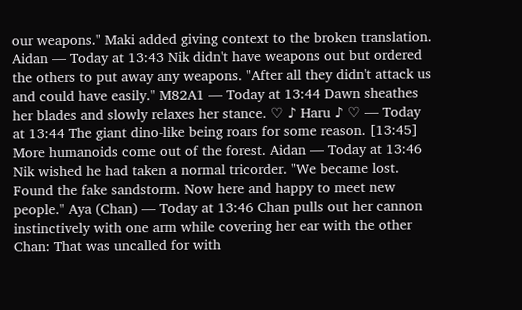our weapons." Maki added giving context to the broken translation. Aidan — Today at 13:43 Nik didn't have weapons out but ordered the others to put away any weapons. "After all they didn't attack us and could have easily." M82A1 — Today at 13:44 Dawn sheathes her blades and slowly relaxes her stance. ♡ ♪ Haru ♪ ♡ — Today at 13:44 The giant dino-like being roars for some reason. [13:45] More humanoids come out of the forest. Aidan — Today at 13:46 Nik wished he had taken a normal tricorder. "We became lost. Found the fake sandstorm. Now here and happy to meet new people." Aya (Chan) — Today at 13:46 Chan pulls out her cannon instinctively with one arm while covering her ear with the other Chan: That was uncalled for with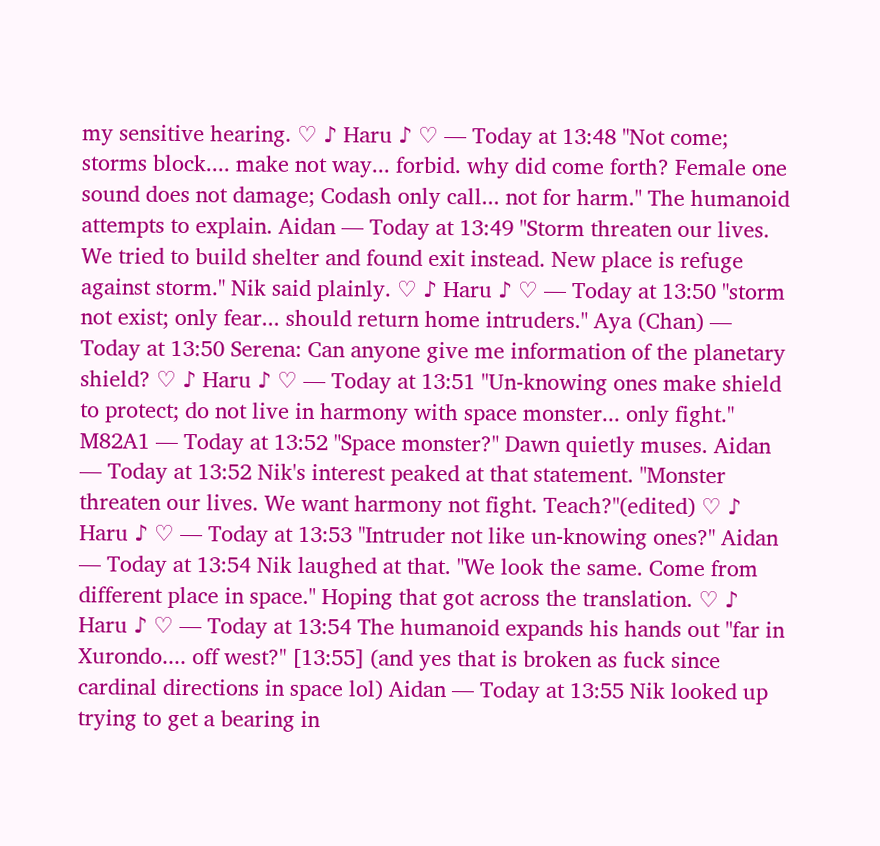my sensitive hearing. ♡ ♪ Haru ♪ ♡ — Today at 13:48 "Not come; storms block.... make not way... forbid. why did come forth? Female one sound does not damage; Codash only call... not for harm." The humanoid attempts to explain. Aidan — Today at 13:49 "Storm threaten our lives. We tried to build shelter and found exit instead. New place is refuge against storm." Nik said plainly. ♡ ♪ Haru ♪ ♡ — Today at 13:50 "storm not exist; only fear... should return home intruders." Aya (Chan) — Today at 13:50 Serena: Can anyone give me information of the planetary shield? ♡ ♪ Haru ♪ ♡ — Today at 13:51 "Un-knowing ones make shield to protect; do not live in harmony with space monster... only fight." M82A1 — Today at 13:52 "Space monster?" Dawn quietly muses. Aidan — Today at 13:52 Nik's interest peaked at that statement. "Monster threaten our lives. We want harmony not fight. Teach?"(edited) ♡ ♪ Haru ♪ ♡ — Today at 13:53 "Intruder not like un-knowing ones?" Aidan — Today at 13:54 Nik laughed at that. "We look the same. Come from different place in space." Hoping that got across the translation. ♡ ♪ Haru ♪ ♡ — Today at 13:54 The humanoid expands his hands out "far in Xurondo.... off west?" [13:55] (and yes that is broken as fuck since cardinal directions in space lol) Aidan — Today at 13:55 Nik looked up trying to get a bearing in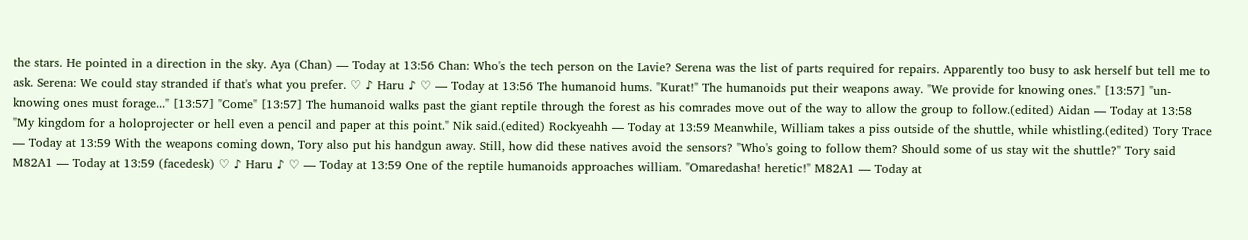the stars. He pointed in a direction in the sky. Aya (Chan) — Today at 13:56 Chan: Who's the tech person on the Lavie? Serena was the list of parts required for repairs. Apparently too busy to ask herself but tell me to ask. Serena: We could stay stranded if that's what you prefer. ♡ ♪ Haru ♪ ♡ — Today at 13:56 The humanoid hums. "Kurat!" The humanoids put their weapons away. "We provide for knowing ones." [13:57] "un-knowing ones must forage..." [13:57] "Come" [13:57] The humanoid walks past the giant reptile through the forest as his comrades move out of the way to allow the group to follow.(edited) Aidan — Today at 13:58 "My kingdom for a holoprojecter or hell even a pencil and paper at this point." Nik said.(edited) Rockyeahh — Today at 13:59 Meanwhile, William takes a piss outside of the shuttle, while whistling.(edited) Tory Trace — Today at 13:59 With the weapons coming down, Tory also put his handgun away. Still, how did these natives avoid the sensors? "Who's going to follow them? Should some of us stay wit the shuttle?" Tory said M82A1 — Today at 13:59 (facedesk) ♡ ♪ Haru ♪ ♡ — Today at 13:59 One of the reptile humanoids approaches william. "Omaredasha! heretic!" M82A1 — Today at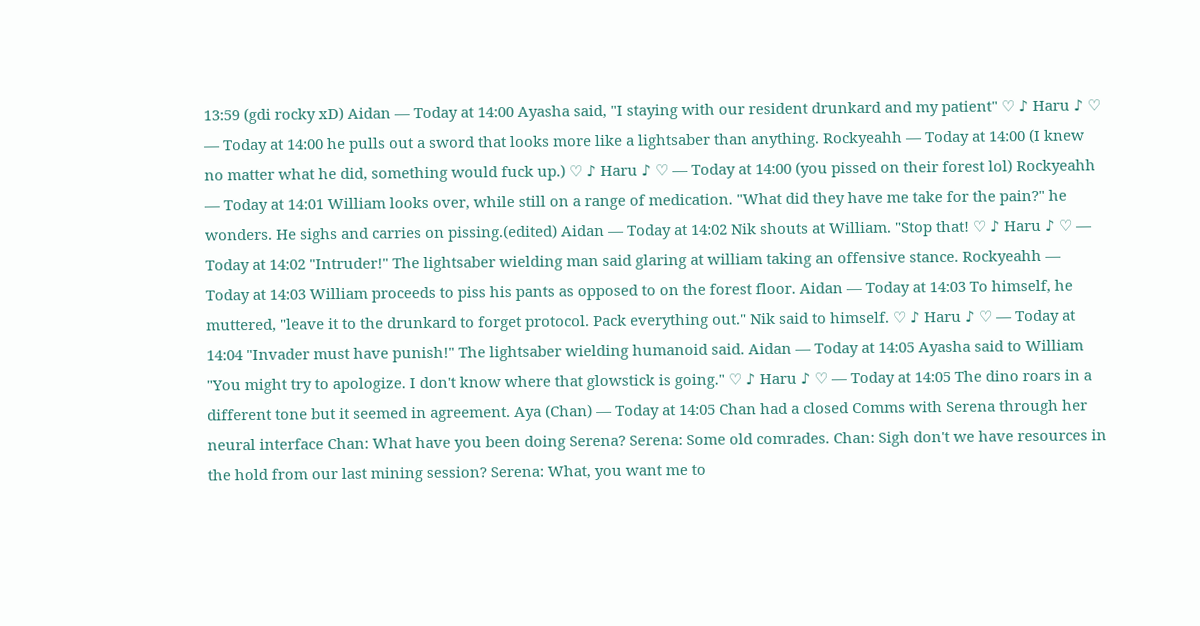13:59 (gdi rocky xD) Aidan — Today at 14:00 Ayasha said, "I staying with our resident drunkard and my patient" ♡ ♪ Haru ♪ ♡ — Today at 14:00 he pulls out a sword that looks more like a lightsaber than anything. Rockyeahh — Today at 14:00 (I knew no matter what he did, something would fuck up.) ♡ ♪ Haru ♪ ♡ — Today at 14:00 (you pissed on their forest lol) Rockyeahh — Today at 14:01 William looks over, while still on a range of medication. "What did they have me take for the pain?" he wonders. He sighs and carries on pissing.(edited) Aidan — Today at 14:02 Nik shouts at William. "Stop that! ♡ ♪ Haru ♪ ♡ — Today at 14:02 "Intruder!" The lightsaber wielding man said glaring at william taking an offensive stance. Rockyeahh — Today at 14:03 William proceeds to piss his pants as opposed to on the forest floor. Aidan — Today at 14:03 To himself, he muttered, "leave it to the drunkard to forget protocol. Pack everything out." Nik said to himself. ♡ ♪ Haru ♪ ♡ — Today at 14:04 "Invader must have punish!" The lightsaber wielding humanoid said. Aidan — Today at 14:05 Ayasha said to William "You might try to apologize. I don't know where that glowstick is going." ♡ ♪ Haru ♪ ♡ — Today at 14:05 The dino roars in a different tone but it seemed in agreement. Aya (Chan) — Today at 14:05 Chan had a closed Comms with Serena through her neural interface Chan: What have you been doing Serena? Serena: Some old comrades. Chan: Sigh don't we have resources in the hold from our last mining session? Serena: What, you want me to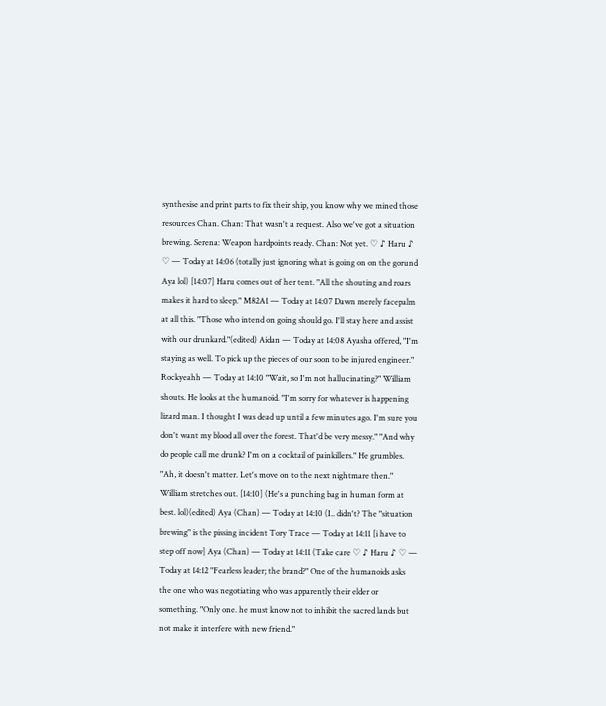synthesise and print parts to fix their ship, you know why we mined those resources Chan. Chan: That wasn't a request. Also we've got a situation brewing. Serena: Weapon hardpoints ready. Chan: Not yet. ♡ ♪ Haru ♪ ♡ — Today at 14:06 (totally just ignoring what is going on on the gorund Aya lol) [14:07] Haru comes out of her tent. "All the shouting and roars makes it hard to sleep." M82A1 — Today at 14:07 Dawn merely facepalm at all this. "Those who intend on going should go. I'll stay here and assist with our drunkard."(edited) Aidan — Today at 14:08 Ayasha offered, "I'm staying as well. To pick up the pieces of our soon to be injured engineer." Rockyeahh — Today at 14:10 "Wait, so I'm not hallucinating?" William shouts. He looks at the humanoid. "I'm sorry for whatever is happening lizard man. I thought I was dead up until a few minutes ago. I'm sure you don't want my blood all over the forest. That'd be very messy." "And why do people call me drunk? I'm on a cocktail of painkillers." He grumbles. "Ah, it doesn't matter. Let's move on to the next nightmare then." William stretches out. [14:10] (He's a punching bag in human form at best. lol)(edited) Aya (Chan) — Today at 14:10 (I.. didn't? The "situation brewing" is the pissing incident Tory Trace — Today at 14:11 [i have to step off now] Aya (Chan) — Today at 14:11 (Take care ♡ ♪ Haru ♪ ♡ — Today at 14:12 "Fearless leader; the brand?" One of the humanoids asks the one who was negotiating who was apparently their elder or something. "Only one. he must know not to inhibit the sacred lands but not make it interfere with new friend."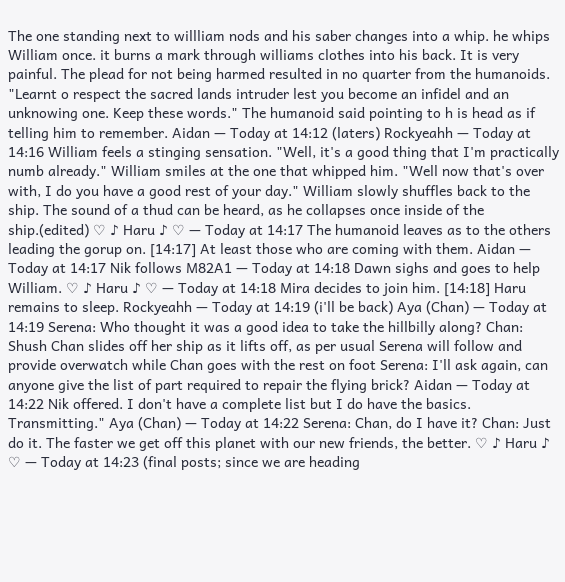The one standing next to willliam nods and his saber changes into a whip. he whips William once. it burns a mark through williams clothes into his back. It is very painful. The plead for not being harmed resulted in no quarter from the humanoids. "Learnt o respect the sacred lands intruder lest you become an infidel and an unknowing one. Keep these words." The humanoid said pointing to h is head as if telling him to remember. Aidan — Today at 14:12 (laters) Rockyeahh — Today at 14:16 William feels a stinging sensation. "Well, it's a good thing that I'm practically numb already." William smiles at the one that whipped him. "Well now that's over with, I do you have a good rest of your day." William slowly shuffles back to the ship. The sound of a thud can be heard, as he collapses once inside of the ship.(edited) ♡ ♪ Haru ♪ ♡ — Today at 14:17 The humanoid leaves as to the others leading the gorup on. [14:17] At least those who are coming with them. Aidan — Today at 14:17 Nik follows M82A1 — Today at 14:18 Dawn sighs and goes to help William. ♡ ♪ Haru ♪ ♡ — Today at 14:18 Mira decides to join him. [14:18] Haru remains to sleep. Rockyeahh — Today at 14:19 (i'll be back) Aya (Chan) — Today at 14:19 Serena: Who thought it was a good idea to take the hillbilly along? Chan: Shush Chan slides off her ship as it lifts off, as per usual Serena will follow and provide overwatch while Chan goes with the rest on foot Serena: I'll ask again, can anyone give the list of part required to repair the flying brick? Aidan — Today at 14:22 Nik offered. I don't have a complete list but I do have the basics. Transmitting." Aya (Chan) — Today at 14:22 Serena: Chan, do I have it? Chan: Just do it. The faster we get off this planet with our new friends, the better. ♡ ♪ Haru ♪ ♡ — Today at 14:23 (final posts; since we are heading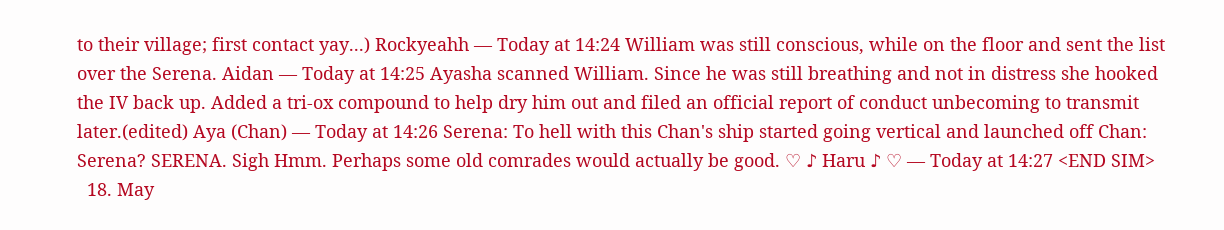to their village; first contact yay...) Rockyeahh — Today at 14:24 William was still conscious, while on the floor and sent the list over the Serena. Aidan — Today at 14:25 Ayasha scanned William. Since he was still breathing and not in distress she hooked the IV back up. Added a tri-ox compound to help dry him out and filed an official report of conduct unbecoming to transmit later.(edited) Aya (Chan) — Today at 14:26 Serena: To hell with this Chan's ship started going vertical and launched off Chan: Serena? SERENA. Sigh Hmm. Perhaps some old comrades would actually be good. ♡ ♪ Haru ♪ ♡ — Today at 14:27 <END SIM>
  18. May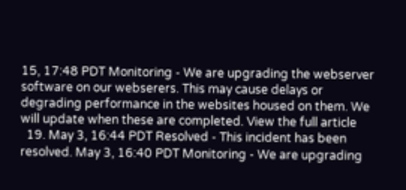15, 17:48 PDT Monitoring - We are upgrading the webserver software on our webserers. This may cause delays or degrading performance in the websites housed on them. We will update when these are completed. View the full article
  19. May 3, 16:44 PDT Resolved - This incident has been resolved. May 3, 16:40 PDT Monitoring - We are upgrading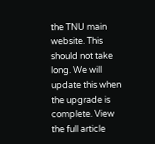the TNU main website. This should not take long. We will update this when the upgrade is complete. View the full article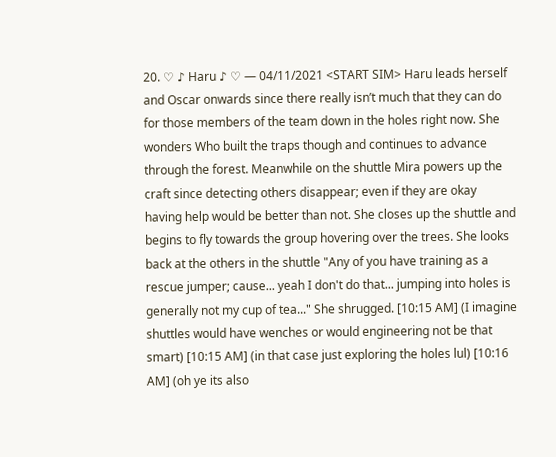20. ♡ ♪ Haru ♪ ♡ — 04/11/2021 <START SIM> Haru leads herself and Oscar onwards since there really isn’t much that they can do for those members of the team down in the holes right now. She wonders Who built the traps though and continues to advance through the forest. Meanwhile on the shuttle Mira powers up the craft since detecting others disappear; even if they are okay having help would be better than not. She closes up the shuttle and begins to fly towards the group hovering over the trees. She looks back at the others in the shuttle "Any of you have training as a rescue jumper; cause... yeah I don't do that... jumping into holes is generally not my cup of tea..." She shrugged. [10:15 AM] (I imagine shuttles would have wenches or would engineering not be that smart) [10:15 AM] (in that case just exploring the holes lul) [10:16 AM] (oh ye its also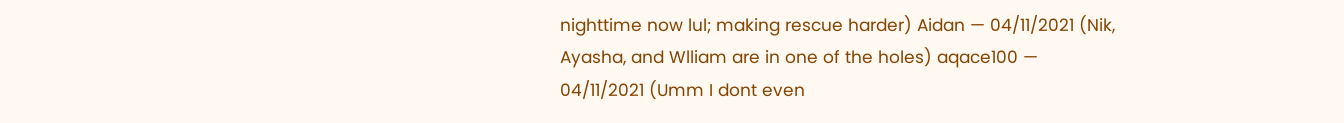nighttime now lul; making rescue harder) Aidan — 04/11/2021 (Nik, Ayasha, and Wlliam are in one of the holes) aqace100 — 04/11/2021 (Umm I dont even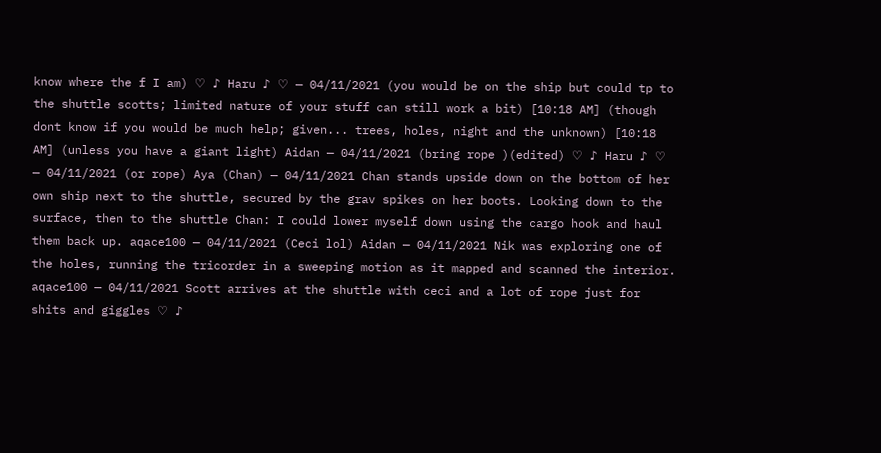know where the f I am) ♡ ♪ Haru ♪ ♡ — 04/11/2021 (you would be on the ship but could tp to the shuttle scotts; limited nature of your stuff can still work a bit) [10:18 AM] (though dont know if you would be much help; given... trees, holes, night and the unknown) [10:18 AM] (unless you have a giant light) Aidan — 04/11/2021 (bring rope )(edited) ♡ ♪ Haru ♪ ♡ — 04/11/2021 (or rope) Aya (Chan) — 04/11/2021 Chan stands upside down on the bottom of her own ship next to the shuttle, secured by the grav spikes on her boots. Looking down to the surface, then to the shuttle Chan: I could lower myself down using the cargo hook and haul them back up. aqace100 — 04/11/2021 (Ceci lol) Aidan — 04/11/2021 Nik was exploring one of the holes, running the tricorder in a sweeping motion as it mapped and scanned the interior. aqace100 — 04/11/2021 Scott arrives at the shuttle with ceci and a lot of rope just for shits and giggles ♡ ♪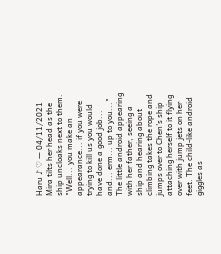Haru ♪ ♡ — 04/11/2021 Mira tilts her head as the ship uncloaks next to them. "Well... you make an appearance... if you were trying to kill us you would have done a good job... and... erm... up to you..." The little android appearing with her father, seeing a ship and hearing about climbing takes the rope and jumps over to Chen's ship attaching herself to it flying over with jump jets on her feet. The child-like android giggles as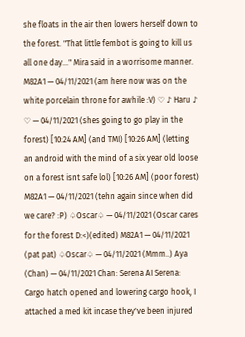she floats in the air then lowers herself down to the forest. "That little fembot is going to kill us all one day..." Mira said in a worrisome manner. M82A1 — 04/11/2021 (am here now was on the white porcelain throne for awhile :V) ♡ ♪ Haru ♪ ♡ — 04/11/2021 (shes going to go play in the forest) [10:24 AM] (and TMI) [10:26 AM] (letting an android with the mind of a six year old loose on a forest isnt safe lol) [10:26 AM] (poor forest) M82A1 — 04/11/2021 (tehn again since when did we care? :P) ♤Oscar♤ — 04/11/2021 (Oscar cares for the forest D:<)(edited) M82A1 — 04/11/2021 (pat pat) ♤Oscar♤ — 04/11/2021 (Mmm..) Aya (Chan) — 04/11/2021 Chan: Serena AI Serena: Cargo hatch opened and lowering cargo hook, I attached a med kit incase they've been injured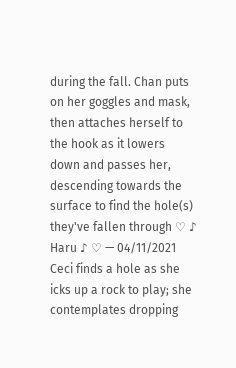during the fall. Chan puts on her goggles and mask, then attaches herself to the hook as it lowers down and passes her, descending towards the surface to find the hole(s) they've fallen through ♡ ♪ Haru ♪ ♡ — 04/11/2021 Ceci finds a hole as she icks up a rock to play; she contemplates dropping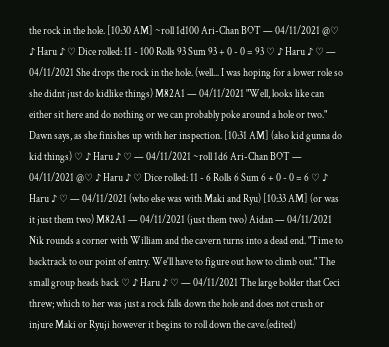the rock in the hole. [10:30 AM] ~roll 1d100 Ari-Chan BOT — 04/11/2021 @♡ ♪ Haru ♪ ♡ Dice rolled: 11 - 100 Rolls 93 Sum 93 + 0 - 0 = 93 ♡ ♪ Haru ♪ ♡ — 04/11/2021 She drops the rock in the hole. (well... I was hoping for a lower role so she didnt just do kidlike things) M82A1 — 04/11/2021 "Well, looks like can either sit here and do nothing or we can probably poke around a hole or two." Dawn says, as she finishes up with her inspection. [10:31 AM] (also kid gunna do kid things) ♡ ♪ Haru ♪ ♡ — 04/11/2021 ~roll 1d6 Ari-Chan BOT — 04/11/2021 @♡ ♪ Haru ♪ ♡ Dice rolled: 11 - 6 Rolls 6 Sum 6 + 0 - 0 = 6 ♡ ♪ Haru ♪ ♡ — 04/11/2021 (who else was with Maki and Ryu) [10:33 AM] (or was it just them two) M82A1 — 04/11/2021 (just them two) Aidan — 04/11/2021 Nik rounds a corner with William and the cavern turns into a dead end. "Time to backtrack to our point of entry. We'll have to figure out how to climb out." The small group heads back ♡ ♪ Haru ♪ ♡ — 04/11/2021 The large bolder that Ceci threw; which to her was just a rock falls down the hole and does not crush or injure Maki or Ryuji however it begins to roll down the cave.(edited)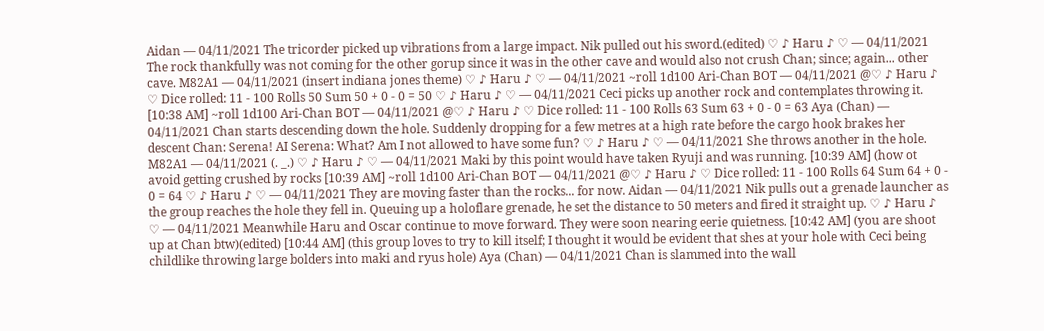Aidan — 04/11/2021 The tricorder picked up vibrations from a large impact. Nik pulled out his sword.(edited) ♡ ♪ Haru ♪ ♡ — 04/11/2021 The rock thankfully was not coming for the other gorup since it was in the other cave and would also not crush Chan; since; again... other cave. M82A1 — 04/11/2021 (insert indiana jones theme) ♡ ♪ Haru ♪ ♡ — 04/11/2021 ~roll 1d100 Ari-Chan BOT — 04/11/2021 @♡ ♪ Haru ♪ ♡ Dice rolled: 11 - 100 Rolls 50 Sum 50 + 0 - 0 = 50 ♡ ♪ Haru ♪ ♡ — 04/11/2021 Ceci picks up another rock and contemplates throwing it. [10:38 AM] ~roll 1d100 Ari-Chan BOT — 04/11/2021 @♡ ♪ Haru ♪ ♡ Dice rolled: 11 - 100 Rolls 63 Sum 63 + 0 - 0 = 63 Aya (Chan) — 04/11/2021 Chan starts descending down the hole. Suddenly dropping for a few metres at a high rate before the cargo hook brakes her descent Chan: Serena! AI Serena: What? Am I not allowed to have some fun? ♡ ♪ Haru ♪ ♡ — 04/11/2021 She throws another in the hole. M82A1 — 04/11/2021 (. _.) ♡ ♪ Haru ♪ ♡ — 04/11/2021 Maki by this point would have taken Ryuji and was running. [10:39 AM] (how ot avoid getting crushed by rocks [10:39 AM] ~roll 1d100 Ari-Chan BOT — 04/11/2021 @♡ ♪ Haru ♪ ♡ Dice rolled: 11 - 100 Rolls 64 Sum 64 + 0 - 0 = 64 ♡ ♪ Haru ♪ ♡ — 04/11/2021 They are moving faster than the rocks... for now. Aidan — 04/11/2021 Nik pulls out a grenade launcher as the group reaches the hole they fell in. Queuing up a holoflare grenade, he set the distance to 50 meters and fired it straight up. ♡ ♪ Haru ♪ ♡ — 04/11/2021 Meanwhile Haru and Oscar continue to move forward. They were soon nearing eerie quietness. [10:42 AM] (you are shoot up at Chan btw)(edited) [10:44 AM] (this group loves to try to kill itself; I thought it would be evident that shes at your hole with Ceci being childlike throwing large bolders into maki and ryus hole) Aya (Chan) — 04/11/2021 Chan is slammed into the wall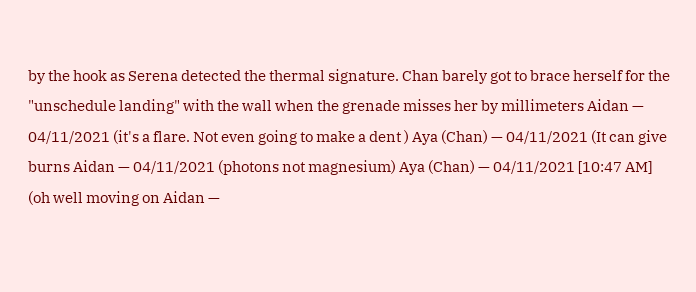by the hook as Serena detected the thermal signature. Chan barely got to brace herself for the "unschedule landing" with the wall when the grenade misses her by millimeters Aidan — 04/11/2021 (it's a flare. Not even going to make a dent ) Aya (Chan) — 04/11/2021 (It can give burns Aidan — 04/11/2021 (photons not magnesium) Aya (Chan) — 04/11/2021 [10:47 AM] (oh well moving on Aidan —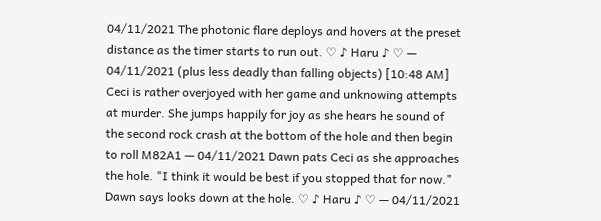04/11/2021 The photonic flare deploys and hovers at the preset distance as the timer starts to run out. ♡ ♪ Haru ♪ ♡ — 04/11/2021 (plus less deadly than falling objects) [10:48 AM] Ceci is rather overjoyed with her game and unknowing attempts at murder. She jumps happily for joy as she hears he sound of the second rock crash at the bottom of the hole and then begin to roll M82A1 — 04/11/2021 Dawn pats Ceci as she approaches the hole. "I think it would be best if you stopped that for now." Dawn says looks down at the hole. ♡ ♪ Haru ♪ ♡ — 04/11/2021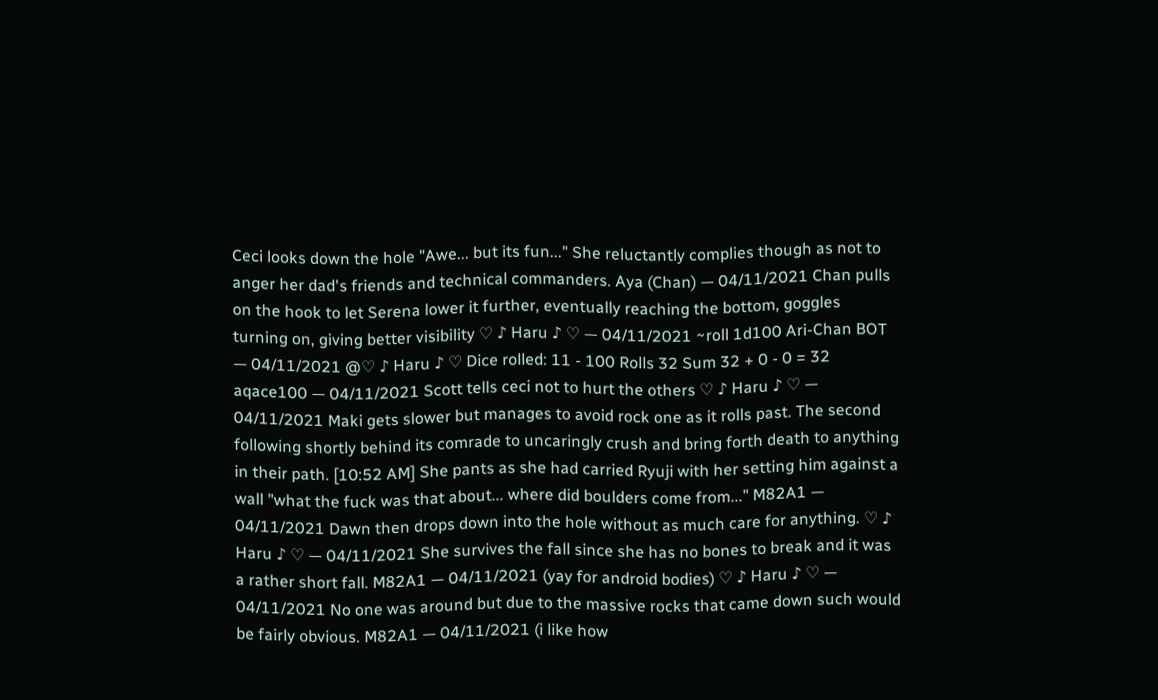Ceci looks down the hole "Awe... but its fun..." She reluctantly complies though as not to anger her dad's friends and technical commanders. Aya (Chan) — 04/11/2021 Chan pulls on the hook to let Serena lower it further, eventually reaching the bottom, goggles turning on, giving better visibility ♡ ♪ Haru ♪ ♡ — 04/11/2021 ~roll 1d100 Ari-Chan BOT — 04/11/2021 @♡ ♪ Haru ♪ ♡ Dice rolled: 11 - 100 Rolls 32 Sum 32 + 0 - 0 = 32 aqace100 — 04/11/2021 Scott tells ceci not to hurt the others ♡ ♪ Haru ♪ ♡ — 04/11/2021 Maki gets slower but manages to avoid rock one as it rolls past. The second following shortly behind its comrade to uncaringly crush and bring forth death to anything in their path. [10:52 AM] She pants as she had carried Ryuji with her setting him against a wall "what the fuck was that about... where did boulders come from..." M82A1 — 04/11/2021 Dawn then drops down into the hole without as much care for anything. ♡ ♪ Haru ♪ ♡ — 04/11/2021 She survives the fall since she has no bones to break and it was a rather short fall. M82A1 — 04/11/2021 (yay for android bodies) ♡ ♪ Haru ♪ ♡ — 04/11/2021 No one was around but due to the massive rocks that came down such would be fairly obvious. M82A1 — 04/11/2021 (i like how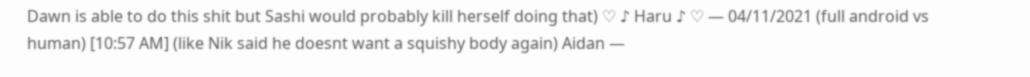Dawn is able to do this shit but Sashi would probably kill herself doing that) ♡ ♪ Haru ♪ ♡ — 04/11/2021 (full android vs human) [10:57 AM] (like Nik said he doesnt want a squishy body again) Aidan —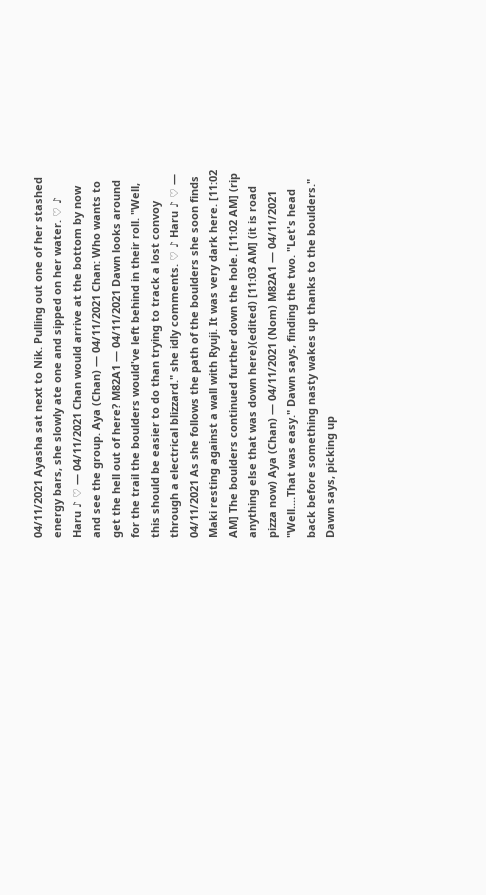04/11/2021 Ayasha sat next to Nik. Pulling out one of her stashed energy bars, she slowly ate one and sipped on her water. ♡ ♪ Haru ♪ ♡ — 04/11/2021 Chan would arrive at the bottom by now and see the group. Aya (Chan) — 04/11/2021 Chan: Who wants to get the hell out of here? M82A1 — 04/11/2021 Dawn looks around for the trail the boulders would've left behind in their roll. "Well, this should be easier to do than trying to track a lost convoy through a electrical blizzard." she idly comments. ♡ ♪ Haru ♪ ♡ — 04/11/2021 As she follows the path of the boulders she soon finds Maki resting against a wall with Ryuji. It was very dark here. [11:02 AM] The boulders continued further down the hole. [11:02 AM] (rip anything else that was down here)(edited) [11:03 AM] (it is road pizza now) Aya (Chan) — 04/11/2021 (Nom) M82A1 — 04/11/2021 "Well....That was easy." Dawn says, finding the two. "Let's head back before something nasty wakes up thanks to the boulders." Dawn says, picking up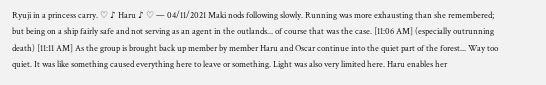Ryuji in a princess carry. ♡ ♪ Haru ♪ ♡ — 04/11/2021 Maki nods following slowly. Running was more exhausting than she remembered; but being on a ship fairly safe and not serving as an agent in the outlands... of course that was the case. [11:06 AM] (especially outrunning death) [11:11 AM] As the group is brought back up member by member Haru and Oscar continue into the quiet part of the forest... Way too quiet. It was like something caused everything here to leave or something. Light was also very limited here. Haru enables her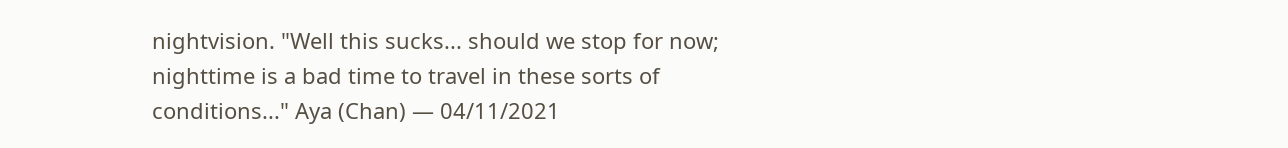nightvision. "Well this sucks... should we stop for now; nighttime is a bad time to travel in these sorts of conditions..." Aya (Chan) — 04/11/2021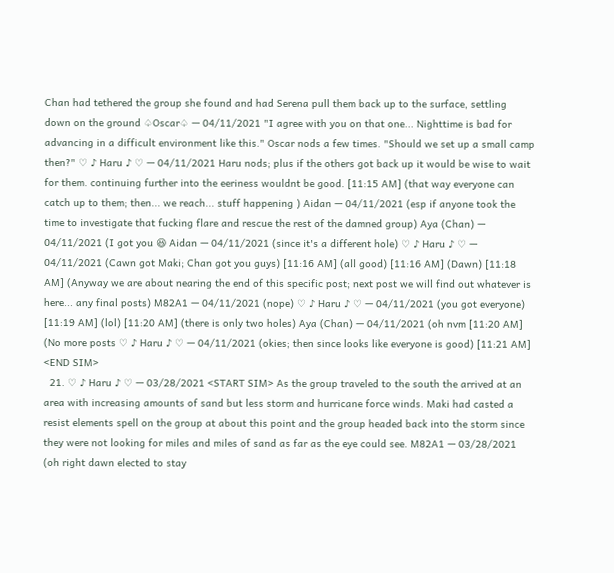Chan had tethered the group she found and had Serena pull them back up to the surface, settling down on the ground ♤Oscar♤ — 04/11/2021 "I agree with you on that one... Nighttime is bad for advancing in a difficult environment like this." Oscar nods a few times. "Should we set up a small camp then?" ♡ ♪ Haru ♪ ♡ — 04/11/2021 Haru nods; plus if the others got back up it would be wise to wait for them. continuing further into the eeriness wouldnt be good. [11:15 AM] (that way everyone can catch up to them; then... we reach... stuff happening ) Aidan — 04/11/2021 (esp if anyone took the time to investigate that fucking flare and rescue the rest of the damned group) Aya (Chan) — 04/11/2021 (I got you 😆 Aidan — 04/11/2021 (since it's a different hole) ♡ ♪ Haru ♪ ♡ — 04/11/2021 (Cawn got Maki; Chan got you guys) [11:16 AM] (all good) [11:16 AM] (Dawn) [11:18 AM] (Anyway we are about nearing the end of this specific post; next post we will find out whatever is here... any final posts) M82A1 — 04/11/2021 (nope) ♡ ♪ Haru ♪ ♡ — 04/11/2021 (you got everyone) [11:19 AM] (lol) [11:20 AM] (there is only two holes) Aya (Chan) — 04/11/2021 (oh nvm [11:20 AM] (No more posts ♡ ♪ Haru ♪ ♡ — 04/11/2021 (okies; then since looks like everyone is good) [11:21 AM] <END SIM>
  21. ♡ ♪ Haru ♪ ♡ — 03/28/2021 <START SIM> As the group traveled to the south the arrived at an area with increasing amounts of sand but less storm and hurricane force winds. Maki had casted a resist elements spell on the group at about this point and the group headed back into the storm since they were not looking for miles and miles of sand as far as the eye could see. M82A1 — 03/28/2021 (oh right dawn elected to stay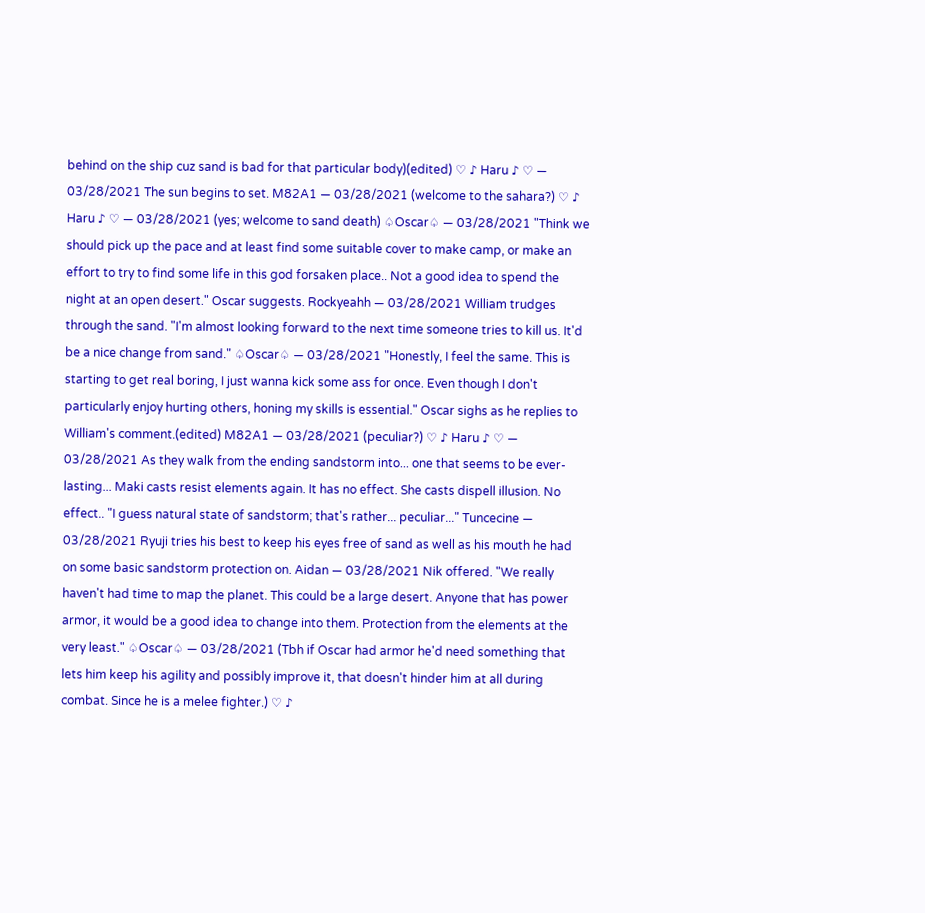behind on the ship cuz sand is bad for that particular body)(edited) ♡ ♪ Haru ♪ ♡ — 03/28/2021 The sun begins to set. M82A1 — 03/28/2021 (welcome to the sahara?) ♡ ♪ Haru ♪ ♡ — 03/28/2021 (yes; welcome to sand death) ♤Oscar♤ — 03/28/2021 "Think we should pick up the pace and at least find some suitable cover to make camp, or make an effort to try to find some life in this god forsaken place.. Not a good idea to spend the night at an open desert." Oscar suggests. Rockyeahh — 03/28/2021 William trudges through the sand. "I'm almost looking forward to the next time someone tries to kill us. It'd be a nice change from sand." ♤Oscar♤ — 03/28/2021 "Honestly, I feel the same. This is starting to get real boring, I just wanna kick some ass for once. Even though I don't particularly enjoy hurting others, honing my skills is essential." Oscar sighs as he replies to William's comment.(edited) M82A1 — 03/28/2021 (peculiar?) ♡ ♪ Haru ♪ ♡ — 03/28/2021 As they walk from the ending sandstorm into... one that seems to be ever-lasting... Maki casts resist elements again. It has no effect. She casts dispell illusion. No effect.. "I guess natural state of sandstorm; that's rather... peculiar..." Tuncecine — 03/28/2021 Ryuji tries his best to keep his eyes free of sand as well as his mouth he had on some basic sandstorm protection on. Aidan — 03/28/2021 Nik offered. "We really haven't had time to map the planet. This could be a large desert. Anyone that has power armor, it would be a good idea to change into them. Protection from the elements at the very least." ♤Oscar♤ — 03/28/2021 (Tbh if Oscar had armor he'd need something that lets him keep his agility and possibly improve it, that doesn't hinder him at all during combat. Since he is a melee fighter.) ♡ ♪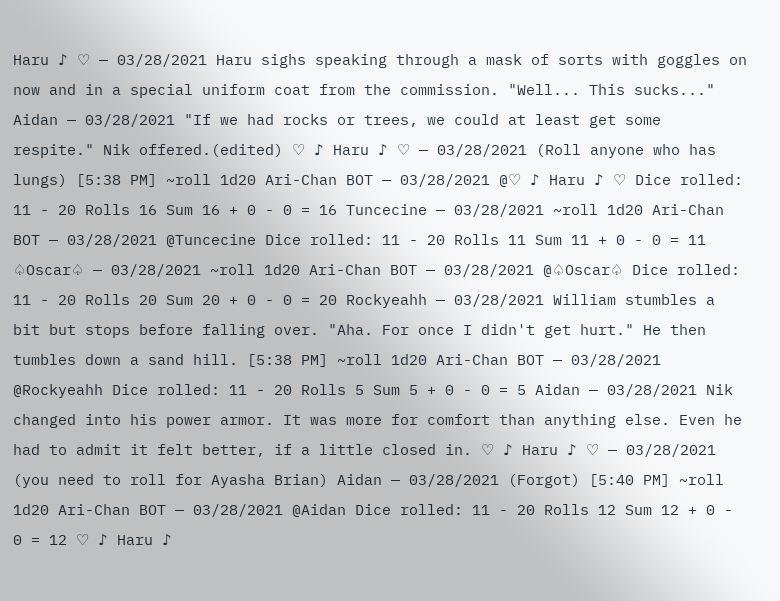Haru ♪ ♡ — 03/28/2021 Haru sighs speaking through a mask of sorts with goggles on now and in a special uniform coat from the commission. "Well... This sucks..." Aidan — 03/28/2021 "If we had rocks or trees, we could at least get some respite." Nik offered.(edited) ♡ ♪ Haru ♪ ♡ — 03/28/2021 (Roll anyone who has lungs) [5:38 PM] ~roll 1d20 Ari-Chan BOT — 03/28/2021 @♡ ♪ Haru ♪ ♡ Dice rolled: 11 - 20 Rolls 16 Sum 16 + 0 - 0 = 16 Tuncecine — 03/28/2021 ~roll 1d20 Ari-Chan BOT — 03/28/2021 @Tuncecine Dice rolled: 11 - 20 Rolls 11 Sum 11 + 0 - 0 = 11 ♤Oscar♤ — 03/28/2021 ~roll 1d20 Ari-Chan BOT — 03/28/2021 @♤Oscar♤ Dice rolled: 11 - 20 Rolls 20 Sum 20 + 0 - 0 = 20 Rockyeahh — 03/28/2021 William stumbles a bit but stops before falling over. "Aha. For once I didn't get hurt." He then tumbles down a sand hill. [5:38 PM] ~roll 1d20 Ari-Chan BOT — 03/28/2021 @Rockyeahh Dice rolled: 11 - 20 Rolls 5 Sum 5 + 0 - 0 = 5 Aidan — 03/28/2021 Nik changed into his power armor. It was more for comfort than anything else. Even he had to admit it felt better, if a little closed in. ♡ ♪ Haru ♪ ♡ — 03/28/2021 (you need to roll for Ayasha Brian) Aidan — 03/28/2021 (Forgot) [5:40 PM] ~roll 1d20 Ari-Chan BOT — 03/28/2021 @Aidan Dice rolled: 11 - 20 Rolls 12 Sum 12 + 0 - 0 = 12 ♡ ♪ Haru ♪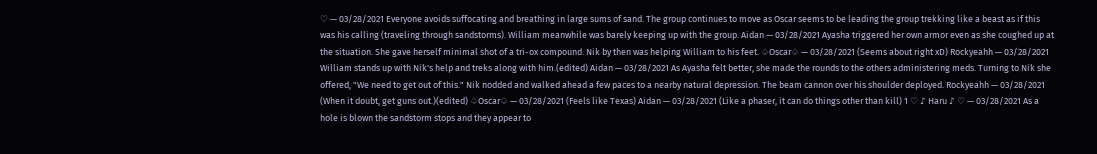♡ — 03/28/2021 Everyone avoids suffocating and breathing in large sums of sand. The group continues to move as Oscar seems to be leading the group trekking like a beast as if this was his calling (traveling through sandstorms). William meanwhile was barely keeping up with the group. Aidan — 03/28/2021 Ayasha triggered her own armor even as she coughed up at the situation. She gave herself minimal shot of a tri-ox compound. Nik by then was helping William to his feet. ♤Oscar♤ — 03/28/2021 (Seems about right xD) Rockyeahh — 03/28/2021 William stands up with Nik's help and treks along with him.(edited) Aidan — 03/28/2021 As Ayasha felt better, she made the rounds to the others administering meds. Turning to Nik she offered, "We need to get out of this." Nik nodded and walked ahead a few paces to a nearby natural depression. The beam cannon over his shoulder deployed. Rockyeahh — 03/28/2021 (When it doubt, get guns out.)(edited) ♤Oscar♤ — 03/28/2021 (Feels like Texas) Aidan — 03/28/2021 (Like a phaser, it can do things other than kill) 1 ♡ ♪ Haru ♪ ♡ — 03/28/2021 As a hole is blown the sandstorm stops and they appear to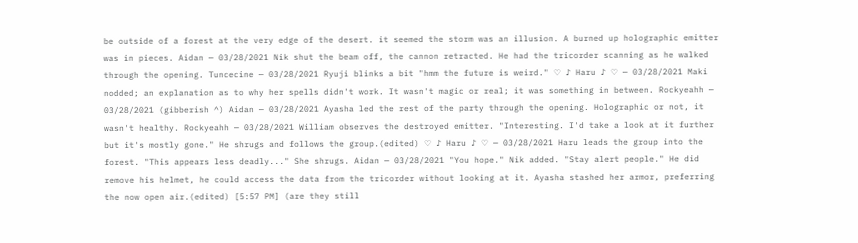be outside of a forest at the very edge of the desert. it seemed the storm was an illusion. A burned up holographic emitter was in pieces. Aidan — 03/28/2021 Nik shut the beam off, the cannon retracted. He had the tricorder scanning as he walked through the opening. Tuncecine — 03/28/2021 Ryuji blinks a bit "hmm the future is weird." ♡ ♪ Haru ♪ ♡ — 03/28/2021 Maki nodded; an explanation as to why her spells didn't work. It wasn't magic or real; it was something in between. Rockyeahh — 03/28/2021 (gibberish ^) Aidan — 03/28/2021 Ayasha led the rest of the party through the opening. Holographic or not, it wasn't healthy. Rockyeahh — 03/28/2021 William observes the destroyed emitter. "Interesting. I'd take a look at it further but it's mostly gone." He shrugs and follows the group.(edited) ♡ ♪ Haru ♪ ♡ — 03/28/2021 Haru leads the group into the forest. "This appears less deadly..." She shrugs. Aidan — 03/28/2021 "You hope." Nik added. "Stay alert people." He did remove his helmet, he could access the data from the tricorder without looking at it. Ayasha stashed her armor, preferring the now open air.(edited) [5:57 PM] (are they still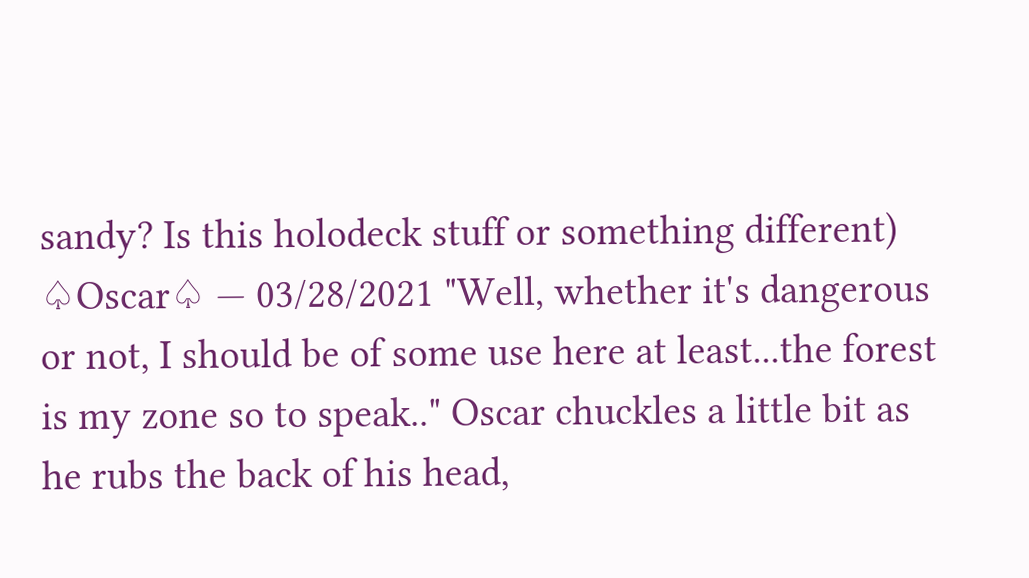sandy? Is this holodeck stuff or something different) ♤Oscar♤ — 03/28/2021 "Well, whether it's dangerous or not, I should be of some use here at least...the forest is my zone so to speak.." Oscar chuckles a little bit as he rubs the back of his head,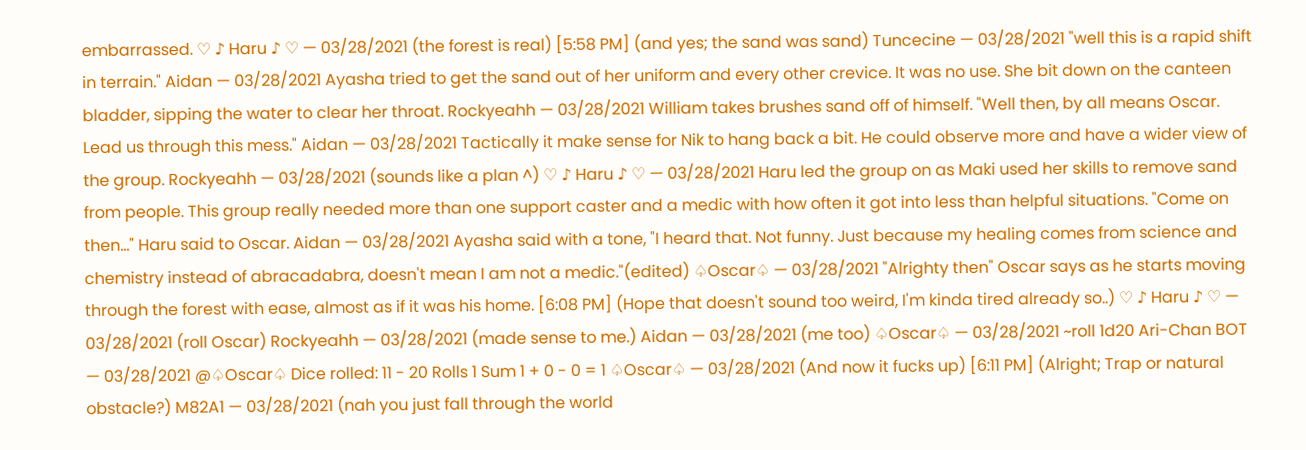embarrassed. ♡ ♪ Haru ♪ ♡ — 03/28/2021 (the forest is real) [5:58 PM] (and yes; the sand was sand) Tuncecine — 03/28/2021 "well this is a rapid shift in terrain." Aidan — 03/28/2021 Ayasha tried to get the sand out of her uniform and every other crevice. It was no use. She bit down on the canteen bladder, sipping the water to clear her throat. Rockyeahh — 03/28/2021 William takes brushes sand off of himself. "Well then, by all means Oscar. Lead us through this mess." Aidan — 03/28/2021 Tactically it make sense for Nik to hang back a bit. He could observe more and have a wider view of the group. Rockyeahh — 03/28/2021 (sounds like a plan ^) ♡ ♪ Haru ♪ ♡ — 03/28/2021 Haru led the group on as Maki used her skills to remove sand from people. This group really needed more than one support caster and a medic with how often it got into less than helpful situations. "Come on then..." Haru said to Oscar. Aidan — 03/28/2021 Ayasha said with a tone, "I heard that. Not funny. Just because my healing comes from science and chemistry instead of abracadabra, doesn't mean I am not a medic."(edited) ♤Oscar♤ — 03/28/2021 "Alrighty then" Oscar says as he starts moving through the forest with ease, almost as if it was his home. [6:08 PM] (Hope that doesn't sound too weird, I'm kinda tired already so..) ♡ ♪ Haru ♪ ♡ — 03/28/2021 (roll Oscar) Rockyeahh — 03/28/2021 (made sense to me.) Aidan — 03/28/2021 (me too) ♤Oscar♤ — 03/28/2021 ~roll 1d20 Ari-Chan BOT — 03/28/2021 @♤Oscar♤ Dice rolled: 11 - 20 Rolls 1 Sum 1 + 0 - 0 = 1 ♤Oscar♤ — 03/28/2021 (And now it fucks up) [6:11 PM] (Alright; Trap or natural obstacle?) M82A1 — 03/28/2021 (nah you just fall through the world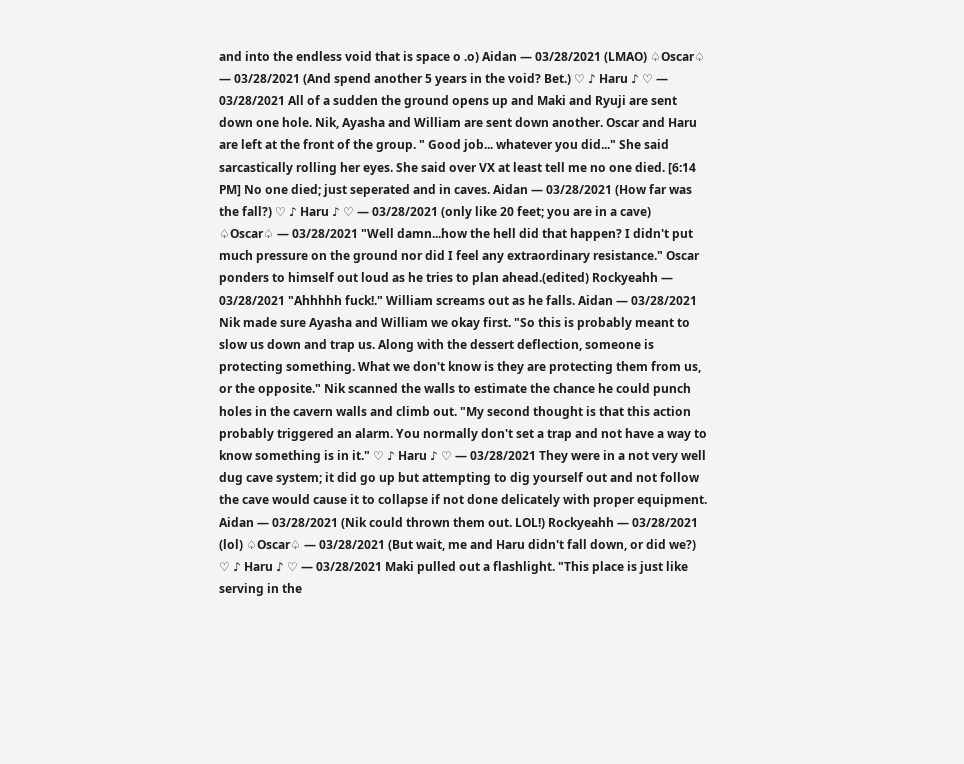and into the endless void that is space o .o) Aidan — 03/28/2021 (LMAO) ♤Oscar♤ — 03/28/2021 (And spend another 5 years in the void? Bet.) ♡ ♪ Haru ♪ ♡ — 03/28/2021 All of a sudden the ground opens up and Maki and Ryuji are sent down one hole. Nik, Ayasha and William are sent down another. Oscar and Haru are left at the front of the group. " Good job... whatever you did..." She said sarcastically rolling her eyes. She said over VX at least tell me no one died. [6:14 PM] No one died; just seperated and in caves. Aidan — 03/28/2021 (How far was the fall?) ♡ ♪ Haru ♪ ♡ — 03/28/2021 (only like 20 feet; you are in a cave) ♤Oscar♤ — 03/28/2021 "Well damn...how the hell did that happen? I didn't put much pressure on the ground nor did I feel any extraordinary resistance." Oscar ponders to himself out loud as he tries to plan ahead.(edited) Rockyeahh — 03/28/2021 "Ahhhhh fuck!." William screams out as he falls. Aidan — 03/28/2021 Nik made sure Ayasha and William we okay first. "So this is probably meant to slow us down and trap us. Along with the dessert deflection, someone is protecting something. What we don't know is they are protecting them from us, or the opposite." Nik scanned the walls to estimate the chance he could punch holes in the cavern walls and climb out. "My second thought is that this action probably triggered an alarm. You normally don't set a trap and not have a way to know something is in it." ♡ ♪ Haru ♪ ♡ — 03/28/2021 They were in a not very well dug cave system; it did go up but attempting to dig yourself out and not follow the cave would cause it to collapse if not done delicately with proper equipment. Aidan — 03/28/2021 (Nik could thrown them out. LOL!) Rockyeahh — 03/28/2021 (lol) ♤Oscar♤ — 03/28/2021 (But wait, me and Haru didn't fall down, or did we?) ♡ ♪ Haru ♪ ♡ — 03/28/2021 Maki pulled out a flashlight. "This place is just like serving in the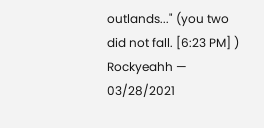outlands..." (you two did not fall. [6:23 PM] ) Rockyeahh — 03/28/2021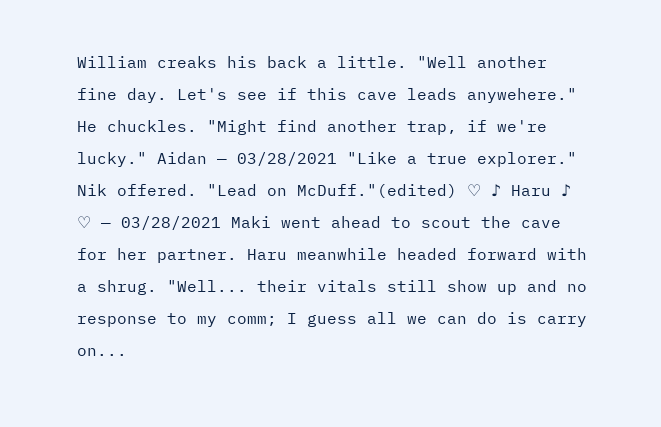William creaks his back a little. "Well another fine day. Let's see if this cave leads anywehere." He chuckles. "Might find another trap, if we're lucky." Aidan — 03/28/2021 "Like a true explorer." Nik offered. "Lead on McDuff."(edited) ♡ ♪ Haru ♪ ♡ — 03/28/2021 Maki went ahead to scout the cave for her partner. Haru meanwhile headed forward with a shrug. "Well... their vitals still show up and no response to my comm; I guess all we can do is carry on...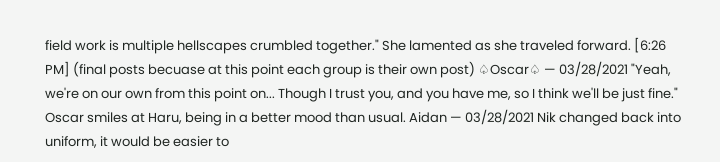field work is multiple hellscapes crumbled together." She lamented as she traveled forward. [6:26 PM] (final posts becuase at this point each group is their own post) ♤Oscar♤ — 03/28/2021 "Yeah, we're on our own from this point on... Though I trust you, and you have me, so I think we'll be just fine." Oscar smiles at Haru, being in a better mood than usual. Aidan — 03/28/2021 Nik changed back into uniform, it would be easier to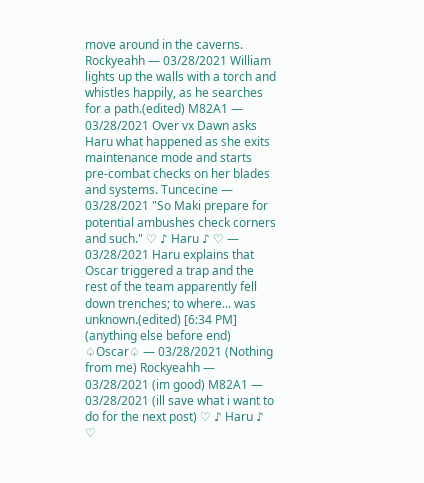move around in the caverns. Rockyeahh — 03/28/2021 William lights up the walls with a torch and whistles happily, as he searches for a path.(edited) M82A1 — 03/28/2021 Over vx Dawn asks Haru what happened as she exits maintenance mode and starts pre-combat checks on her blades and systems. Tuncecine — 03/28/2021 "So Maki prepare for potential ambushes check corners and such." ♡ ♪ Haru ♪ ♡ — 03/28/2021 Haru explains that Oscar triggered a trap and the rest of the team apparently fell down trenches; to where... was unknown.(edited) [6:34 PM] (anything else before end) ♤Oscar♤ — 03/28/2021 (Nothing from me) Rockyeahh — 03/28/2021 (im good) M82A1 — 03/28/2021 (ill save what i want to do for the next post) ♡ ♪ Haru ♪ ♡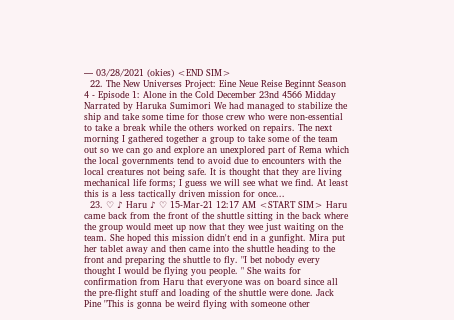— 03/28/2021 (okies) <END SIM>
  22. The New Universes Project: Eine Neue Reise Beginnt Season 4 - Episode 1: Alone in the Cold December 23nd 4566 Midday Narrated by Haruka Sumimori We had managed to stabilize the ship and take some time for those crew who were non-essential to take a break while the others worked on repairs. The next morning I gathered together a group to take some of the team out so we can go and explore an unexplored part of Rema which the local governments tend to avoid due to encounters with the local creatures not being safe. It is thought that they are living mechanical life forms; I guess we will see what we find. At least this is a less tactically driven mission for once...
  23. ♡ ♪ Haru ♪ ♡ 15-Mar-21 12:17 AM <START SIM> Haru came back from the front of the shuttle sitting in the back where the group would meet up now that they wee just waiting on the team. She hoped this mission didn't end in a gunfight. Mira put her tablet away and then came into the shuttle heading to the front and preparing the shuttle to fly. "I bet nobody every thought I would be flying you people. " She waits for confirmation from Haru that everyone was on board since all the pre-flight stuff and loading of the shuttle were done. Jack Pine "This is gonna be weird flying with someone other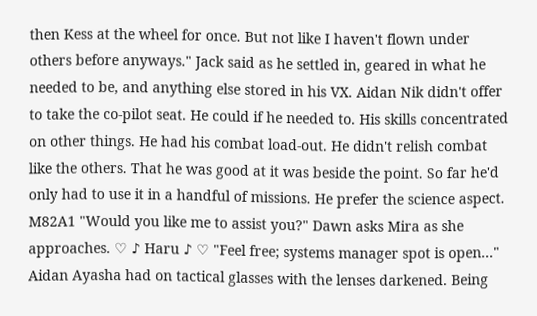then Kess at the wheel for once. But not like I haven't flown under others before anyways." Jack said as he settled in, geared in what he needed to be, and anything else stored in his VX. Aidan Nik didn't offer to take the co-pilot seat. He could if he needed to. His skills concentrated on other things. He had his combat load-out. He didn't relish combat like the others. That he was good at it was beside the point. So far he'd only had to use it in a handful of missions. He prefer the science aspect. M82A1 "Would you like me to assist you?" Dawn asks Mira as she approaches. ♡ ♪ Haru ♪ ♡ "Feel free; systems manager spot is open..." Aidan Ayasha had on tactical glasses with the lenses darkened. Being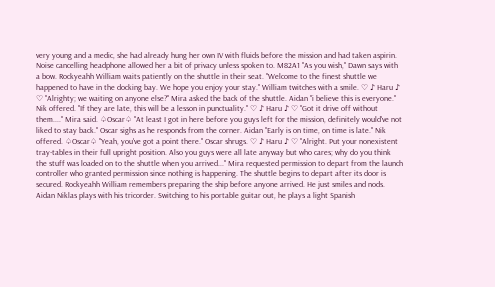very young and a medic, she had already hung her own IV with fluids before the mission and had taken aspirin. Noise cancelling headphone allowed her a bit of privacy unless spoken to. M82A1 "As you wish," Dawn says with a bow. Rockyeahh William waits patiently on the shuttle in their seat. "Welcome to the finest shuttle we happened to have in the docking bay. We hope you enjoy your stay." William twitches with a smile. ♡ ♪ Haru ♪ ♡ "Alrighty; we waiting on anyone else?" Mira asked the back of the shuttle. Aidan "i believe this is everyone." Nik offered. "If they are late, this will be a lesson in punctuality." ♡ ♪ Haru ♪ ♡ "Got it drive off without them...." Mira said. ♤Oscar♤ "At least I got in here before you guys left for the mission, definitely would've not liked to stay back." Oscar sighs as he responds from the corner. Aidan "Early is on time, on time is late." Nik offered. ♤Oscar♤ "Yeah, you've got a point there." Oscar shrugs. ♡ ♪ Haru ♪ ♡ "Alright. Put your nonexistent tray-tables in their full upright position. Also you guys were all late anyway but who cares; why do you think the stuff was loaded on to the shuttle when you arrived..." Mira requested permission to depart from the launch controller who granted permission since nothing is happening. The shuttle begins to depart after its door is secured. Rockyeahh William remembers preparing the ship before anyone arrived. He just smiles and nods. Aidan Niklas plays with his tricorder. Switching to his portable guitar out, he plays a light Spanish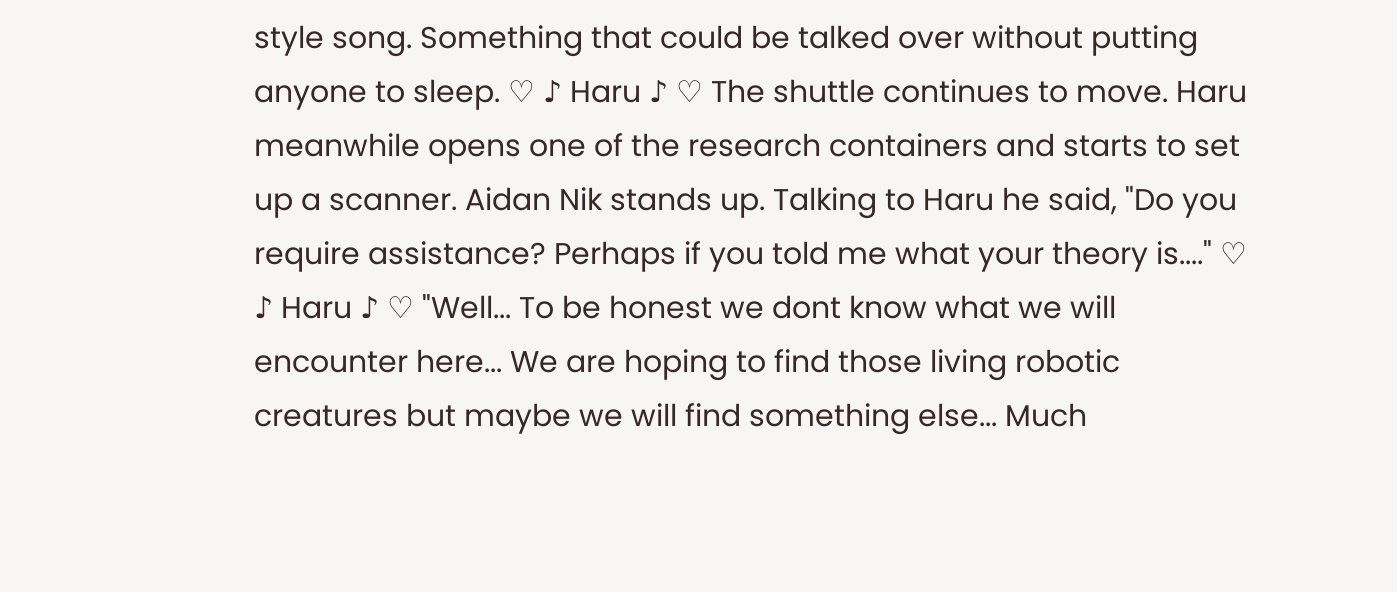style song. Something that could be talked over without putting anyone to sleep. ♡ ♪ Haru ♪ ♡ The shuttle continues to move. Haru meanwhile opens one of the research containers and starts to set up a scanner. Aidan Nik stands up. Talking to Haru he said, "Do you require assistance? Perhaps if you told me what your theory is...." ♡ ♪ Haru ♪ ♡ "Well... To be honest we dont know what we will encounter here... We are hoping to find those living robotic creatures but maybe we will find something else... Much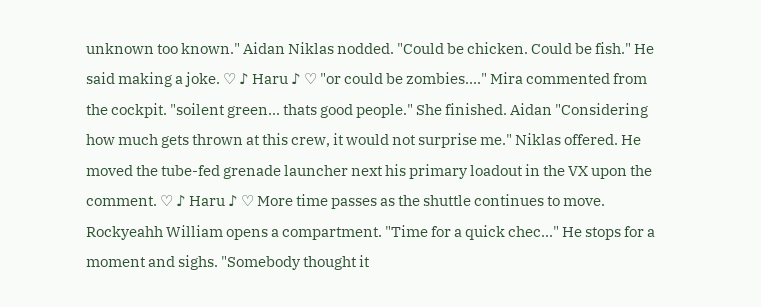unknown too known." Aidan Niklas nodded. "Could be chicken. Could be fish." He said making a joke. ♡ ♪ Haru ♪ ♡ "or could be zombies...." Mira commented from the cockpit. "soilent green... thats good people." She finished. Aidan "Considering how much gets thrown at this crew, it would not surprise me." Niklas offered. He moved the tube-fed grenade launcher next his primary loadout in the VX upon the comment. ♡ ♪ Haru ♪ ♡ More time passes as the shuttle continues to move. Rockyeahh William opens a compartment. "Time for a quick chec..." He stops for a moment and sighs. "Somebody thought it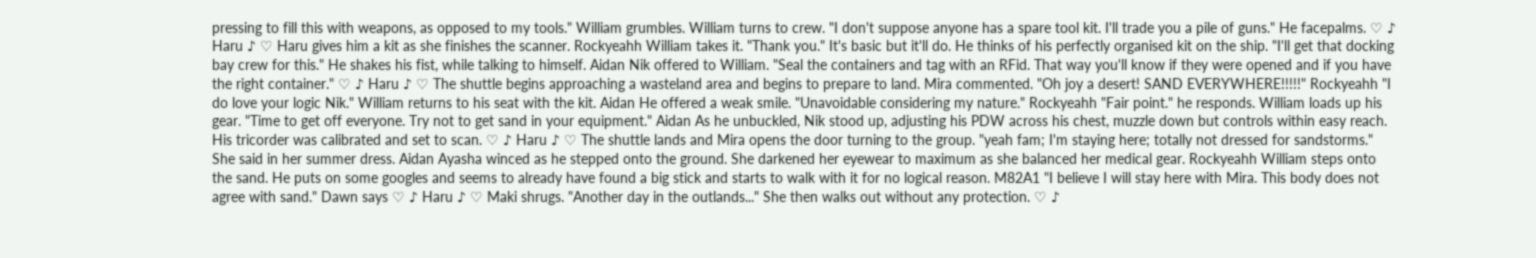pressing to fill this with weapons, as opposed to my tools." William grumbles. William turns to crew. "I don't suppose anyone has a spare tool kit. I'll trade you a pile of guns." He facepalms. ♡ ♪ Haru ♪ ♡ Haru gives him a kit as she finishes the scanner. Rockyeahh William takes it. "Thank you." It's basic but it'll do. He thinks of his perfectly organised kit on the ship. "I'll get that docking bay crew for this." He shakes his fist, while talking to himself. Aidan Nik offered to William. "Seal the containers and tag with an RFid. That way you'll know if they were opened and if you have the right container." ♡ ♪ Haru ♪ ♡ The shuttle begins approaching a wasteland area and begins to prepare to land. Mira commented. "Oh joy a desert! SAND EVERYWHERE!!!!!" Rockyeahh "I do love your logic Nik." William returns to his seat with the kit. Aidan He offered a weak smile. "Unavoidable considering my nature." Rockyeahh "Fair point." he responds. William loads up his gear. "Time to get off everyone. Try not to get sand in your equipment." Aidan As he unbuckled, Nik stood up, adjusting his PDW across his chest, muzzle down but controls within easy reach. His tricorder was calibrated and set to scan. ♡ ♪ Haru ♪ ♡ The shuttle lands and Mira opens the door turning to the group. "yeah fam; I'm staying here; totally not dressed for sandstorms." She said in her summer dress. Aidan Ayasha winced as he stepped onto the ground. She darkened her eyewear to maximum as she balanced her medical gear. Rockyeahh William steps onto the sand. He puts on some googles and seems to already have found a big stick and starts to walk with it for no logical reason. M82A1 "I believe I will stay here with Mira. This body does not agree with sand." Dawn says ♡ ♪ Haru ♪ ♡ Maki shrugs. "Another day in the outlands..." She then walks out without any protection. ♡ ♪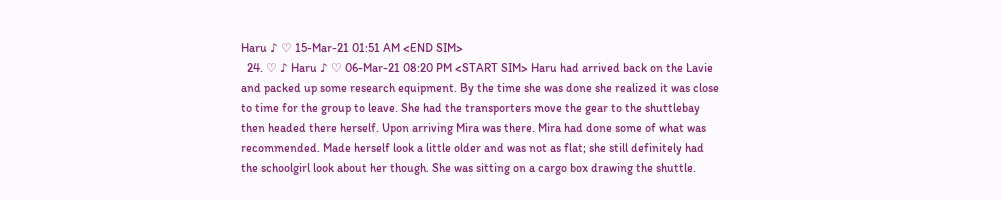Haru ♪ ♡ 15-Mar-21 01:51 AM <END SIM>
  24. ♡ ♪ Haru ♪ ♡ 06-Mar-21 08:20 PM <START SIM> Haru had arrived back on the Lavie and packed up some research equipment. By the time she was done she realized it was close to time for the group to leave. She had the transporters move the gear to the shuttlebay then headed there herself. Upon arriving Mira was there. Mira had done some of what was recommended. Made herself look a little older and was not as flat; she still definitely had the schoolgirl look about her though. She was sitting on a cargo box drawing the shuttle.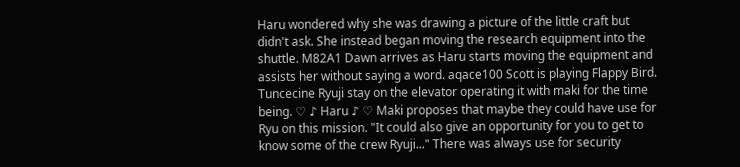Haru wondered why she was drawing a picture of the little craft but didn't ask. She instead began moving the research equipment into the shuttle. M82A1 Dawn arrives as Haru starts moving the equipment and assists her without saying a word. aqace100 Scott is playing Flappy Bird. Tuncecine Ryuji stay on the elevator operating it with maki for the time being. ♡ ♪ Haru ♪ ♡ Maki proposes that maybe they could have use for Ryu on this mission. "It could also give an opportunity for you to get to know some of the crew Ryuji..." There was always use for security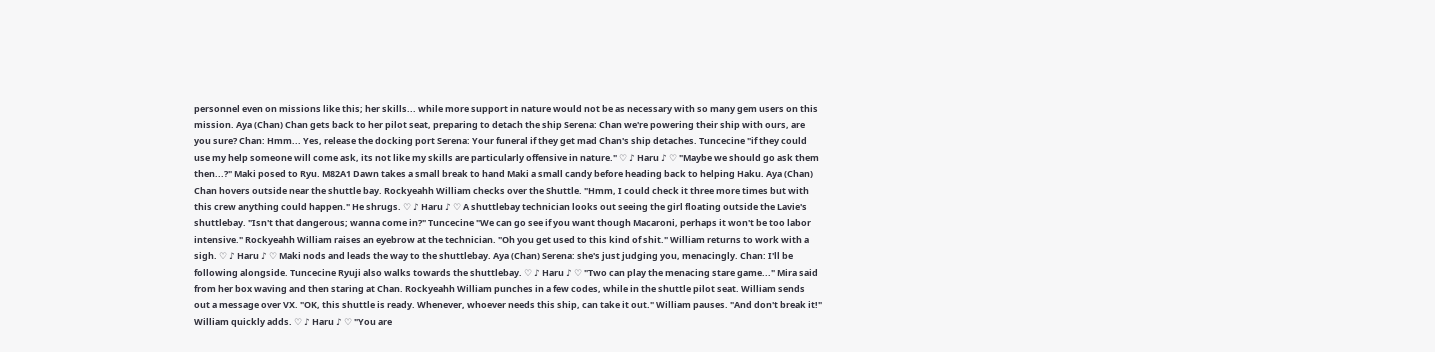personnel even on missions like this; her skills... while more support in nature would not be as necessary with so many gem users on this mission. Aya (Chan) Chan gets back to her pilot seat, preparing to detach the ship Serena: Chan we're powering their ship with ours, are you sure? Chan: Hmm... Yes, release the docking port Serena: Your funeral if they get mad Chan's ship detaches. Tuncecine "if they could use my help someone will come ask, its not like my skills are particularly offensive in nature." ♡ ♪ Haru ♪ ♡ "Maybe we should go ask them then...?" Maki posed to Ryu. M82A1 Dawn takes a small break to hand Maki a small candy before heading back to helping Haku. Aya (Chan) Chan hovers outside near the shuttle bay. Rockyeahh William checks over the Shuttle. "Hmm, I could check it three more times but with this crew anything could happen." He shrugs. ♡ ♪ Haru ♪ ♡ A shuttlebay technician looks out seeing the girl floating outside the Lavie's shuttlebay. "Isn't that dangerous; wanna come in?" Tuncecine "We can go see if you want though Macaroni, perhaps it won't be too labor intensive." Rockyeahh William raises an eyebrow at the technician. "Oh you get used to this kind of shit." William returns to work with a sigh. ♡ ♪ Haru ♪ ♡ Maki nods and leads the way to the shuttlebay. Aya (Chan) Serena: she's just judging you, menacingly. Chan: I'll be following alongside. Tuncecine Ryuji also walks towards the shuttlebay. ♡ ♪ Haru ♪ ♡ "Two can play the menacing stare game..." Mira said from her box waving and then staring at Chan. Rockyeahh William punches in a few codes, while in the shuttle pilot seat. William sends out a message over VX. "OK, this shuttle is ready. Whenever, whoever needs this ship, can take it out." William pauses. "And don't break it!" William quickly adds. ♡ ♪ Haru ♪ ♡ "You are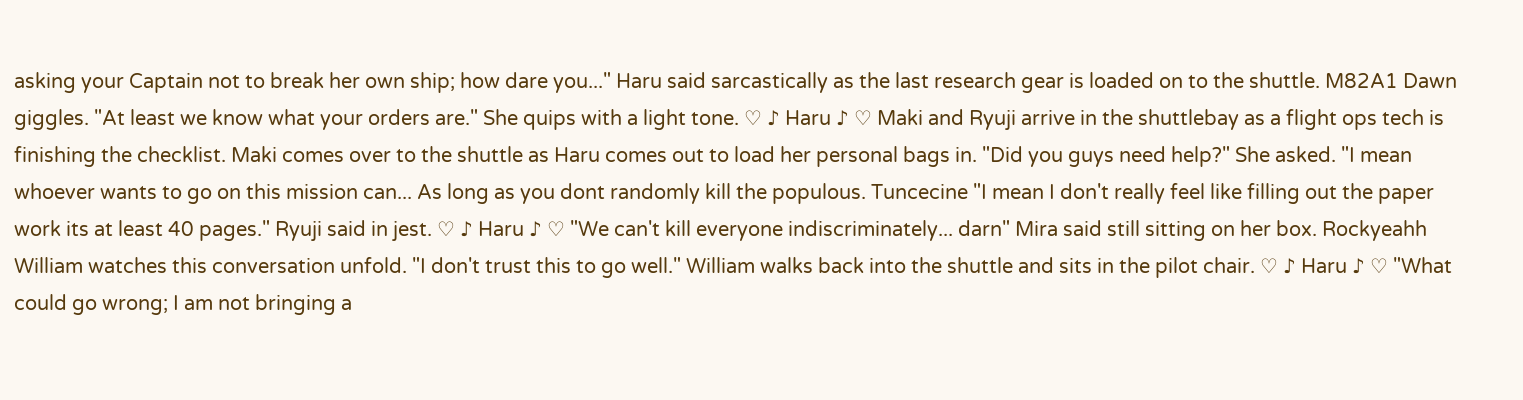asking your Captain not to break her own ship; how dare you..." Haru said sarcastically as the last research gear is loaded on to the shuttle. M82A1 Dawn giggles. "At least we know what your orders are." She quips with a light tone. ♡ ♪ Haru ♪ ♡ Maki and Ryuji arrive in the shuttlebay as a flight ops tech is finishing the checklist. Maki comes over to the shuttle as Haru comes out to load her personal bags in. "Did you guys need help?" She asked. "I mean whoever wants to go on this mission can... As long as you dont randomly kill the populous. Tuncecine "I mean I don't really feel like filling out the paper work its at least 40 pages." Ryuji said in jest. ♡ ♪ Haru ♪ ♡ "We can't kill everyone indiscriminately... darn" Mira said still sitting on her box. Rockyeahh William watches this conversation unfold. "I don't trust this to go well." William walks back into the shuttle and sits in the pilot chair. ♡ ♪ Haru ♪ ♡ "What could go wrong; I am not bringing a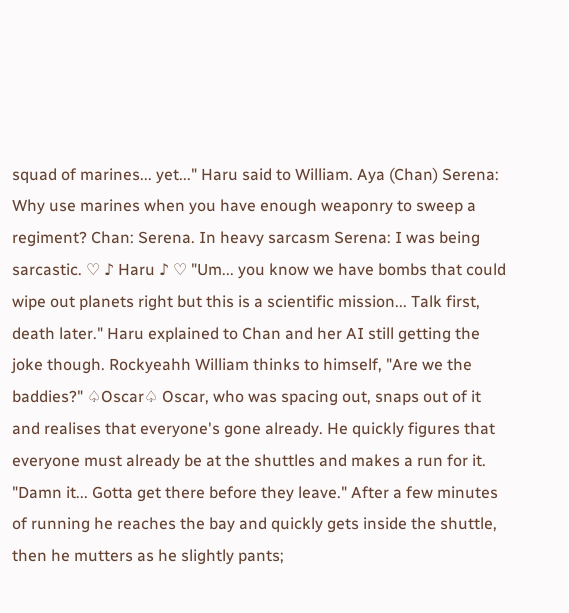squad of marines... yet..." Haru said to William. Aya (Chan) Serena: Why use marines when you have enough weaponry to sweep a regiment? Chan: Serena. In heavy sarcasm Serena: I was being sarcastic. ♡ ♪ Haru ♪ ♡ "Um... you know we have bombs that could wipe out planets right but this is a scientific mission... Talk first, death later." Haru explained to Chan and her AI still getting the joke though. Rockyeahh William thinks to himself, "Are we the baddies?" ♤Oscar♤ Oscar, who was spacing out, snaps out of it and realises that everyone's gone already. He quickly figures that everyone must already be at the shuttles and makes a run for it. "Damn it... Gotta get there before they leave." After a few minutes of running he reaches the bay and quickly gets inside the shuttle, then he mutters as he slightly pants;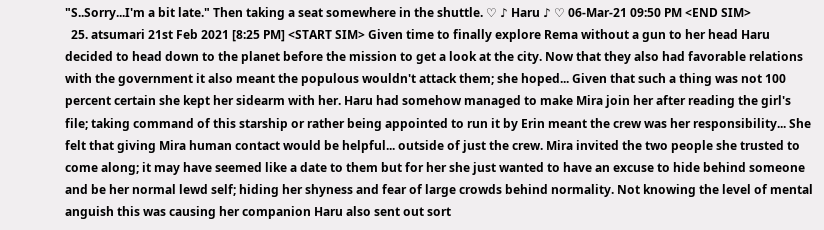"S..Sorry...I'm a bit late." Then taking a seat somewhere in the shuttle. ♡ ♪ Haru ♪ ♡ 06-Mar-21 09:50 PM <END SIM>
  25. atsumari 21st Feb 2021 [8:25 PM] <START SIM> Given time to finally explore Rema without a gun to her head Haru decided to head down to the planet before the mission to get a look at the city. Now that they also had favorable relations with the government it also meant the populous wouldn't attack them; she hoped... Given that such a thing was not 100 percent certain she kept her sidearm with her. Haru had somehow managed to make Mira join her after reading the girl's file; taking command of this starship or rather being appointed to run it by Erin meant the crew was her responsibility... She felt that giving Mira human contact would be helpful... outside of just the crew. Mira invited the two people she trusted to come along; it may have seemed like a date to them but for her she just wanted to have an excuse to hide behind someone and be her normal lewd self; hiding her shyness and fear of large crowds behind normality. Not knowing the level of mental anguish this was causing her companion Haru also sent out sort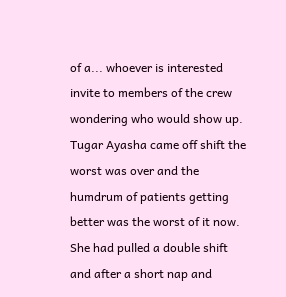of a... whoever is interested invite to members of the crew wondering who would show up. Tugar Ayasha came off shift the worst was over and the humdrum of patients getting better was the worst of it now. She had pulled a double shift and after a short nap and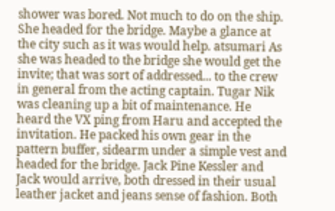shower was bored. Not much to do on the ship. She headed for the bridge. Maybe a glance at the city such as it was would help. atsumari As she was headed to the bridge she would get the invite; that was sort of addressed... to the crew in general from the acting captain. Tugar Nik was cleaning up a bit of maintenance. He heard the VX ping from Haru and accepted the invitation. He packed his own gear in the pattern buffer, sidearm under a simple vest and headed for the bridge. Jack Pine Kessler and Jack would arrive, both dressed in their usual leather jacket and jeans sense of fashion. Both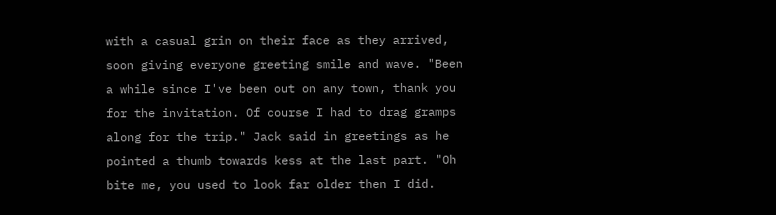with a casual grin on their face as they arrived, soon giving everyone greeting smile and wave. "Been a while since I've been out on any town, thank you for the invitation. Of course I had to drag gramps along for the trip." Jack said in greetings as he pointed a thumb towards kess at the last part. "Oh bite me, you used to look far older then I did.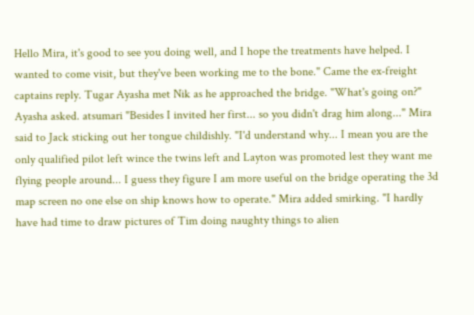Hello Mira, it's good to see you doing well, and I hope the treatments have helped. I wanted to come visit, but they've been working me to the bone." Came the ex-freight captains reply. Tugar Ayasha met Nik as he approached the bridge. "What's going on?" Ayasha asked. atsumari "Besides I invited her first... so you didn't drag him along..." Mira said to Jack sticking out her tongue childishly. "I'd understand why... I mean you are the only qualified pilot left wince the twins left and Layton was promoted lest they want me flying people around... I guess they figure I am more useful on the bridge operating the 3d map screen no one else on ship knows how to operate." Mira added smirking. "I hardly have had time to draw pictures of Tim doing naughty things to alien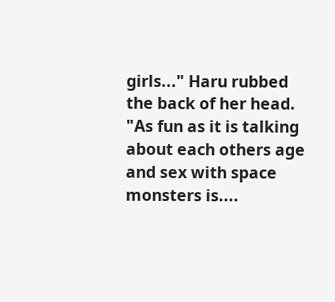girls..." Haru rubbed the back of her head. "As fun as it is talking about each others age and sex with space monsters is....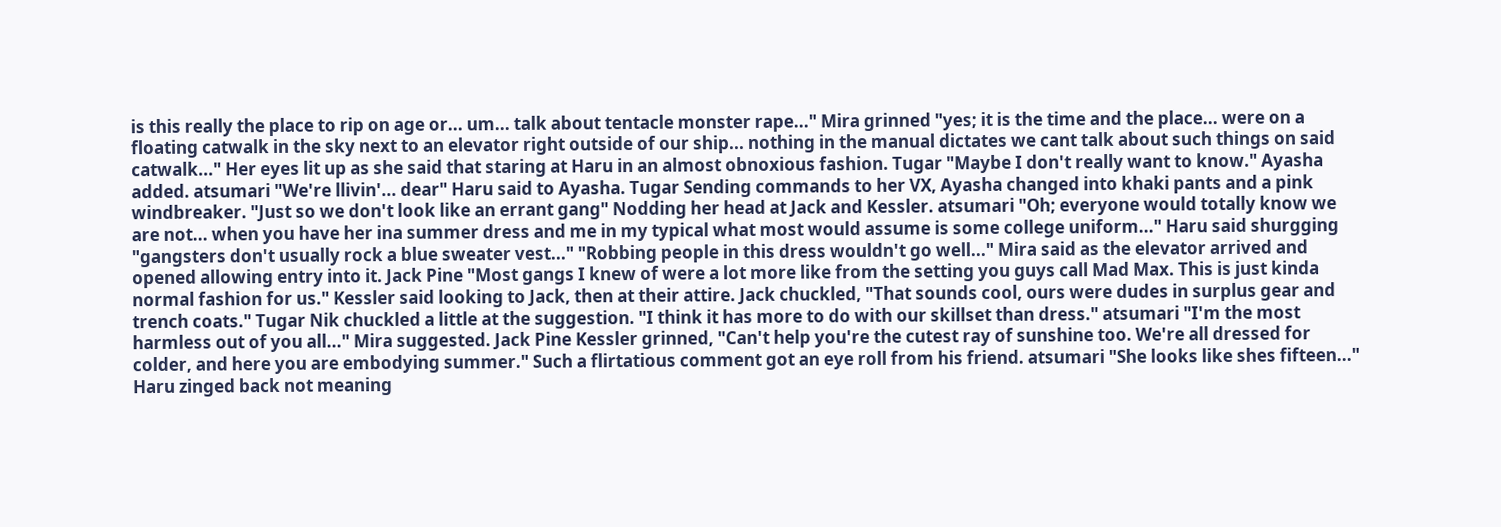is this really the place to rip on age or... um... talk about tentacle monster rape..." Mira grinned "yes; it is the time and the place... were on a floating catwalk in the sky next to an elevator right outside of our ship... nothing in the manual dictates we cant talk about such things on said catwalk..." Her eyes lit up as she said that staring at Haru in an almost obnoxious fashion. Tugar "Maybe I don't really want to know." Ayasha added. atsumari "We're llivin'... dear" Haru said to Ayasha. Tugar Sending commands to her VX, Ayasha changed into khaki pants and a pink windbreaker. "Just so we don't look like an errant gang" Nodding her head at Jack and Kessler. atsumari "Oh; everyone would totally know we are not... when you have her ina summer dress and me in my typical what most would assume is some college uniform..." Haru said shurgging "gangsters don't usually rock a blue sweater vest..." "Robbing people in this dress wouldn't go well..." Mira said as the elevator arrived and opened allowing entry into it. Jack Pine "Most gangs I knew of were a lot more like from the setting you guys call Mad Max. This is just kinda normal fashion for us." Kessler said looking to Jack, then at their attire. Jack chuckled, "That sounds cool, ours were dudes in surplus gear and trench coats." Tugar Nik chuckled a little at the suggestion. "I think it has more to do with our skillset than dress." atsumari "I'm the most harmless out of you all..." Mira suggested. Jack Pine Kessler grinned, "Can't help you're the cutest ray of sunshine too. We're all dressed for colder, and here you are embodying summer." Such a flirtatious comment got an eye roll from his friend. atsumari "She looks like shes fifteen..." Haru zinged back not meaning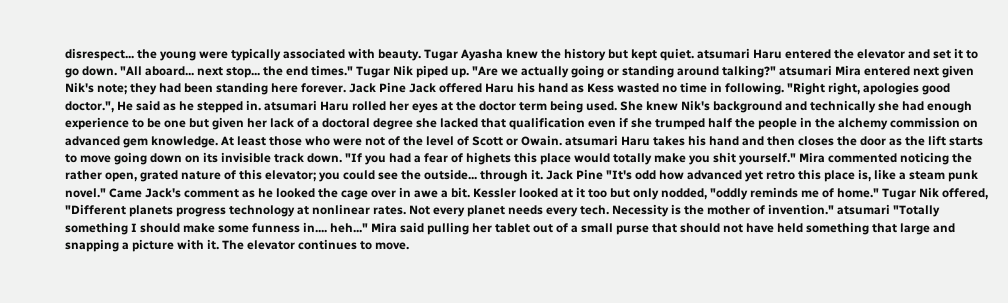disrespect... the young were typically associated with beauty. Tugar Ayasha knew the history but kept quiet. atsumari Haru entered the elevator and set it to go down. "All aboard... next stop... the end times." Tugar Nik piped up. "Are we actually going or standing around talking?" atsumari Mira entered next given Nik's note; they had been standing here forever. Jack Pine Jack offered Haru his hand as Kess wasted no time in following. "Right right, apologies good doctor.", He said as he stepped in. atsumari Haru rolled her eyes at the doctor term being used. She knew Nik's background and technically she had enough experience to be one but given her lack of a doctoral degree she lacked that qualification even if she trumped half the people in the alchemy commission on advanced gem knowledge. At least those who were not of the level of Scott or Owain. atsumari Haru takes his hand and then closes the door as the lift starts to move going down on its invisible track down. "If you had a fear of highets this place would totally make you shit yourself." Mira commented noticing the rather open, grated nature of this elevator; you could see the outside... through it. Jack Pine "It's odd how advanced yet retro this place is, like a steam punk novel." Came Jack's comment as he looked the cage over in awe a bit. Kessler looked at it too but only nodded, "oddly reminds me of home." Tugar Nik offered, "Different planets progress technology at nonlinear rates. Not every planet needs every tech. Necessity is the mother of invention." atsumari "Totally something I should make some funness in.... heh..." Mira said pulling her tablet out of a small purse that should not have held something that large and snapping a picture with it. The elevator continues to move.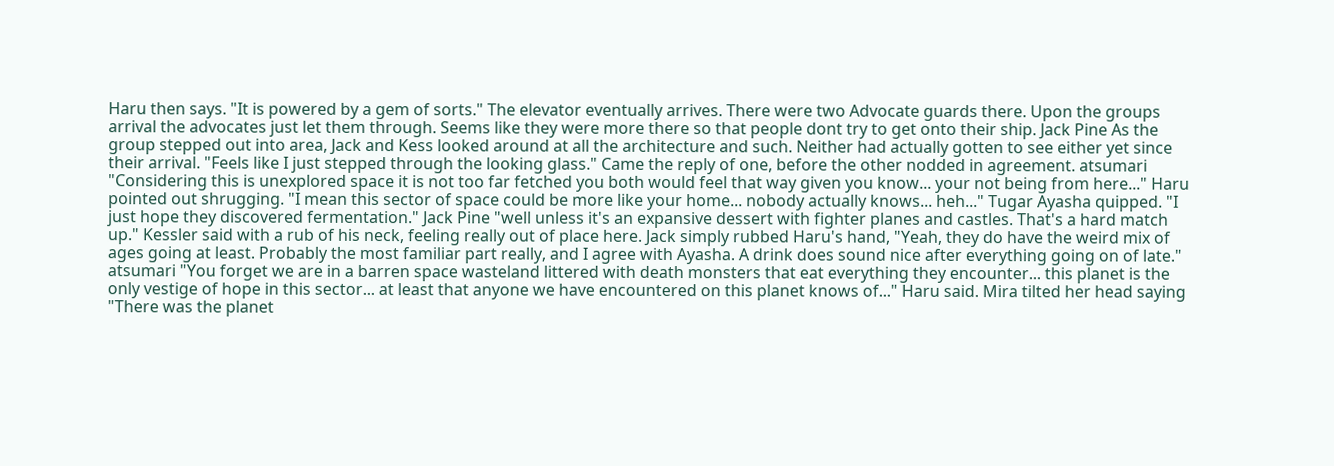Haru then says. "It is powered by a gem of sorts." The elevator eventually arrives. There were two Advocate guards there. Upon the groups arrival the advocates just let them through. Seems like they were more there so that people dont try to get onto their ship. Jack Pine As the group stepped out into area, Jack and Kess looked around at all the architecture and such. Neither had actually gotten to see either yet since their arrival. "Feels like I just stepped through the looking glass." Came the reply of one, before the other nodded in agreement. atsumari "Considering this is unexplored space it is not too far fetched you both would feel that way given you know... your not being from here..." Haru pointed out shrugging. "I mean this sector of space could be more like your home... nobody actually knows... heh..." Tugar Ayasha quipped. "I just hope they discovered fermentation." Jack Pine "well unless it's an expansive dessert with fighter planes and castles. That's a hard match up." Kessler said with a rub of his neck, feeling really out of place here. Jack simply rubbed Haru's hand, "Yeah, they do have the weird mix of ages going at least. Probably the most familiar part really, and I agree with Ayasha. A drink does sound nice after everything going on of late." atsumari "You forget we are in a barren space wasteland littered with death monsters that eat everything they encounter... this planet is the only vestige of hope in this sector... at least that anyone we have encountered on this planet knows of..." Haru said. Mira tilted her head saying "There was the planet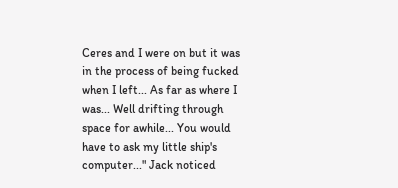Ceres and I were on but it was in the process of being fucked when I left... As far as where I was... Well drifting through space for awhile... You would have to ask my little ship's computer..." Jack noticed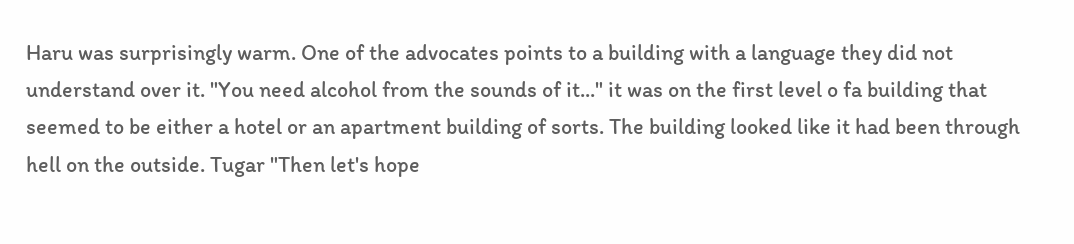Haru was surprisingly warm. One of the advocates points to a building with a language they did not understand over it. "You need alcohol from the sounds of it..." it was on the first level o fa building that seemed to be either a hotel or an apartment building of sorts. The building looked like it had been through hell on the outside. Tugar "Then let's hope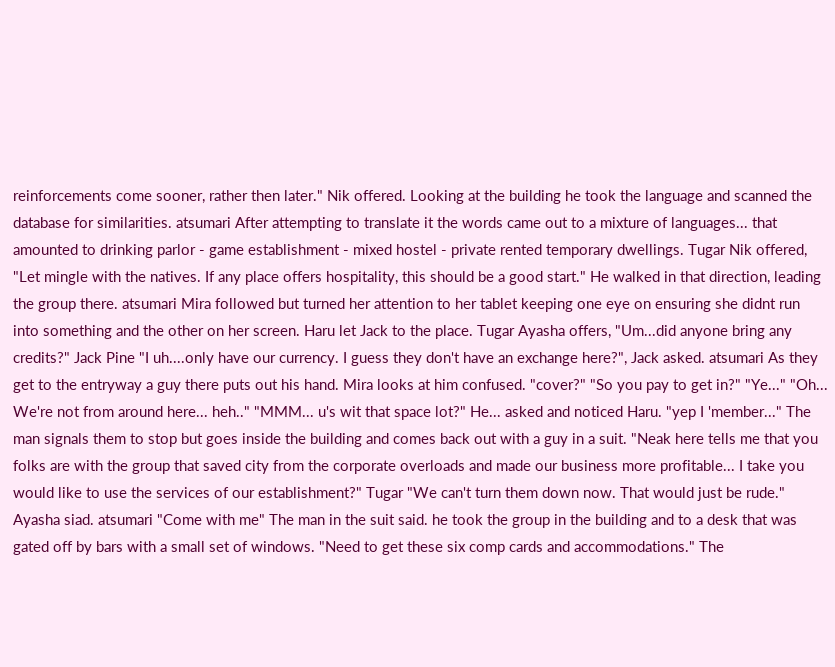reinforcements come sooner, rather then later." Nik offered. Looking at the building he took the language and scanned the database for similarities. atsumari After attempting to translate it the words came out to a mixture of languages... that amounted to drinking parlor - game establishment - mixed hostel - private rented temporary dwellings. Tugar Nik offered, "Let mingle with the natives. If any place offers hospitality, this should be a good start." He walked in that direction, leading the group there. atsumari Mira followed but turned her attention to her tablet keeping one eye on ensuring she didnt run into something and the other on her screen. Haru let Jack to the place. Tugar Ayasha offers, "Um...did anyone bring any credits?" Jack Pine "I uh....only have our currency. I guess they don't have an exchange here?", Jack asked. atsumari As they get to the entryway a guy there puts out his hand. Mira looks at him confused. "cover?" "So you pay to get in?" "Ye..." "Oh... We're not from around here... heh.." "MMM... u's wit that space lot?" He... asked and noticed Haru. "yep I 'member..." The man signals them to stop but goes inside the building and comes back out with a guy in a suit. "Neak here tells me that you folks are with the group that saved city from the corporate overloads and made our business more profitable... I take you would like to use the services of our establishment?" Tugar "We can't turn them down now. That would just be rude." Ayasha siad. atsumari "Come with me" The man in the suit said. he took the group in the building and to a desk that was gated off by bars with a small set of windows. "Need to get these six comp cards and accommodations." The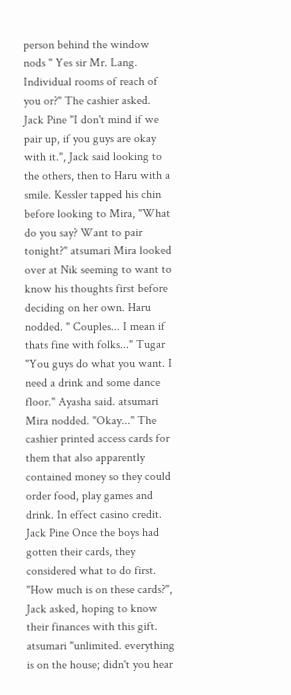person behind the window nods " Yes sir Mr. Lang. Individual rooms of reach of you or?" The cashier asked. Jack Pine "I don't mind if we pair up, if you guys are okay with it.", Jack said looking to the others, then to Haru with a smile. Kessler tapped his chin before looking to Mira, "What do you say? Want to pair tonight?" atsumari Mira looked over at Nik seeming to want to know his thoughts first before deciding on her own. Haru nodded. " Couples... I mean if thats fine with folks..." Tugar "You guys do what you want. I need a drink and some dance floor." Ayasha said. atsumari Mira nodded. "Okay..." The cashier printed access cards for them that also apparently contained money so they could order food, play games and drink. In effect casino credit. Jack Pine Once the boys had gotten their cards, they considered what to do first. "How much is on these cards?", Jack asked, hoping to know their finances with this gift. atsumari "unlimited. everything is on the house; didn't you hear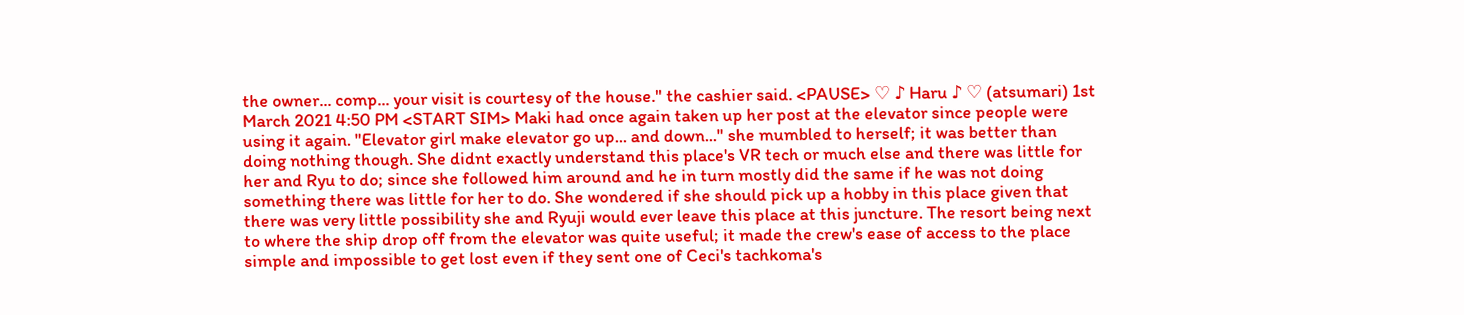the owner... comp... your visit is courtesy of the house." the cashier said. <PAUSE> ♡ ♪ Haru ♪ ♡ (atsumari) 1st March 2021 4:50 PM <START SIM> Maki had once again taken up her post at the elevator since people were using it again. "Elevator girl make elevator go up... and down..." she mumbled to herself; it was better than doing nothing though. She didnt exactly understand this place's VR tech or much else and there was little for her and Ryu to do; since she followed him around and he in turn mostly did the same if he was not doing something there was little for her to do. She wondered if she should pick up a hobby in this place given that there was very little possibility she and Ryuji would ever leave this place at this juncture. The resort being next to where the ship drop off from the elevator was quite useful; it made the crew's ease of access to the place simple and impossible to get lost even if they sent one of Ceci's tachkoma's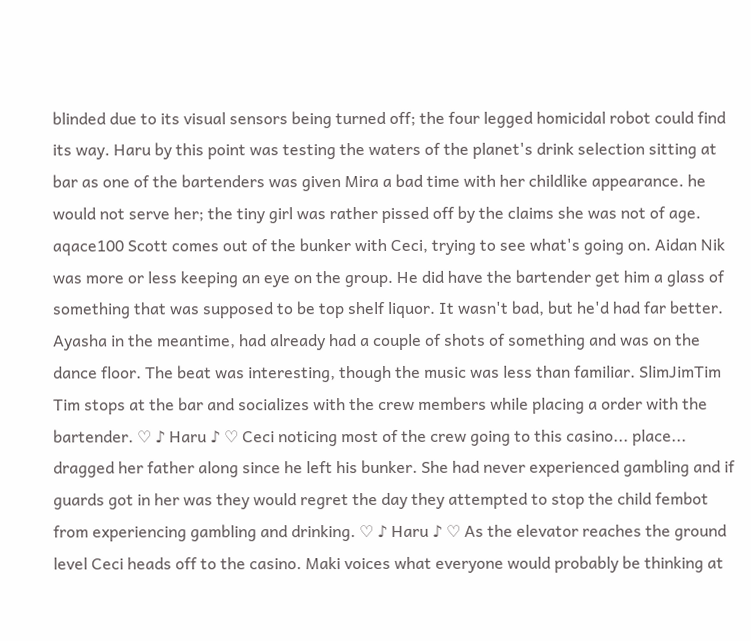blinded due to its visual sensors being turned off; the four legged homicidal robot could find its way. Haru by this point was testing the waters of the planet's drink selection sitting at bar as one of the bartenders was given Mira a bad time with her childlike appearance. he would not serve her; the tiny girl was rather pissed off by the claims she was not of age. aqace100 Scott comes out of the bunker with Ceci, trying to see what's going on. Aidan Nik was more or less keeping an eye on the group. He did have the bartender get him a glass of something that was supposed to be top shelf liquor. It wasn't bad, but he'd had far better. Ayasha in the meantime, had already had a couple of shots of something and was on the dance floor. The beat was interesting, though the music was less than familiar. SlimJimTim Tim stops at the bar and socializes with the crew members while placing a order with the bartender. ♡ ♪ Haru ♪ ♡ Ceci noticing most of the crew going to this casino... place... dragged her father along since he left his bunker. She had never experienced gambling and if guards got in her was they would regret the day they attempted to stop the child fembot from experiencing gambling and drinking. ♡ ♪ Haru ♪ ♡ As the elevator reaches the ground level Ceci heads off to the casino. Maki voices what everyone would probably be thinking at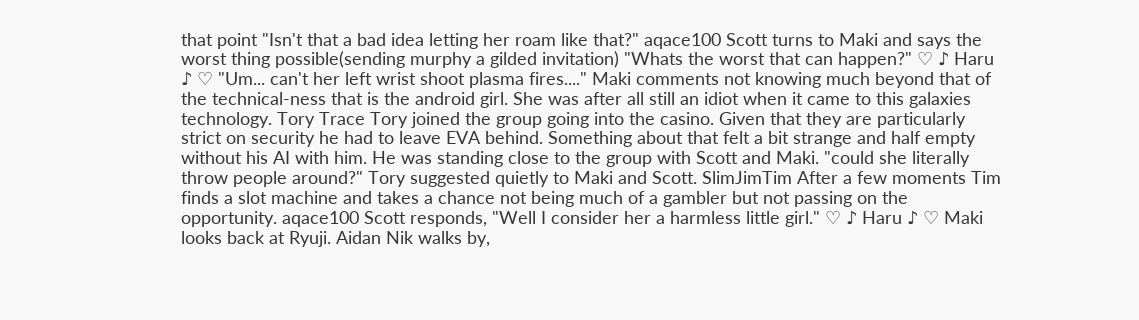that point "Isn't that a bad idea letting her roam like that?" aqace100 Scott turns to Maki and says the worst thing possible(sending murphy a gilded invitation) "Whats the worst that can happen?" ♡ ♪ Haru ♪ ♡ "Um... can't her left wrist shoot plasma fires...." Maki comments not knowing much beyond that of the technical-ness that is the android girl. She was after all still an idiot when it came to this galaxies technology. Tory Trace Tory joined the group going into the casino. Given that they are particularly strict on security he had to leave EVA behind. Something about that felt a bit strange and half empty without his AI with him. He was standing close to the group with Scott and Maki. "could she literally throw people around?" Tory suggested quietly to Maki and Scott. SlimJimTim After a few moments Tim finds a slot machine and takes a chance not being much of a gambler but not passing on the opportunity. aqace100 Scott responds, "Well I consider her a harmless little girl." ♡ ♪ Haru ♪ ♡ Maki looks back at Ryuji. Aidan Nik walks by,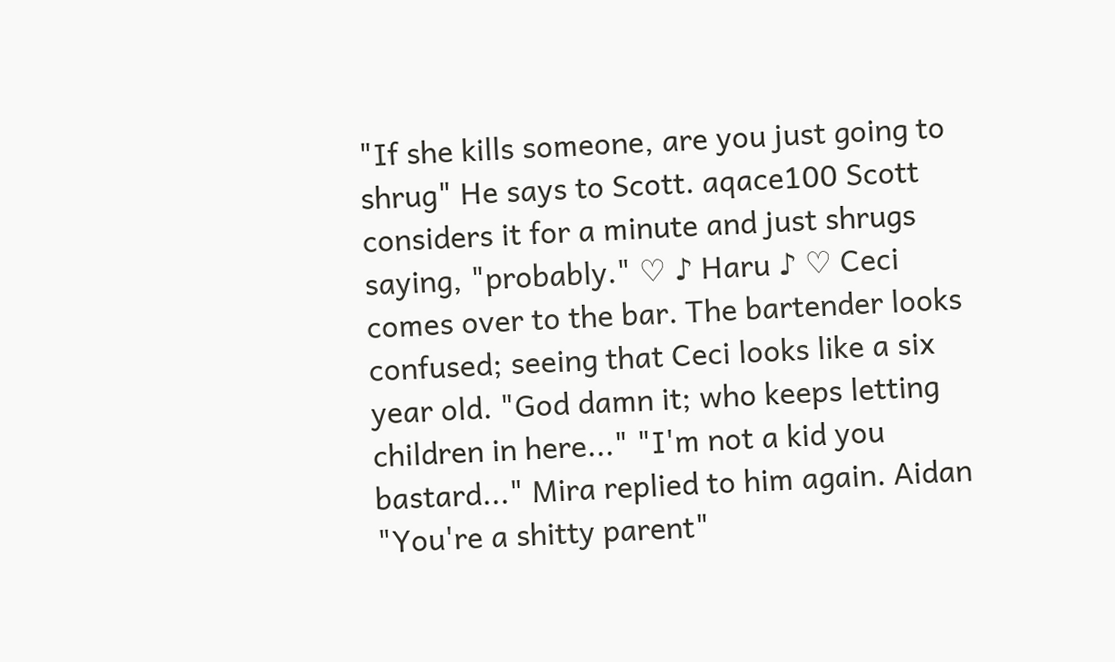"If she kills someone, are you just going to shrug" He says to Scott. aqace100 Scott considers it for a minute and just shrugs saying, "probably." ♡ ♪ Haru ♪ ♡ Ceci comes over to the bar. The bartender looks confused; seeing that Ceci looks like a six year old. "God damn it; who keeps letting children in here..." "I'm not a kid you bastard..." Mira replied to him again. Aidan "You're a shitty parent"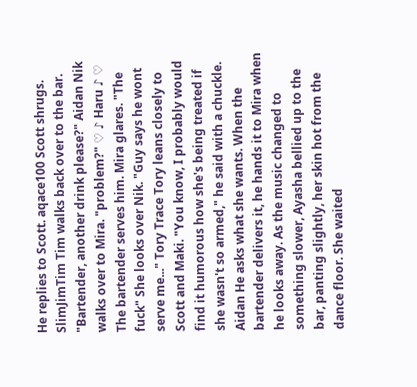He replies to Scott. aqace100 Scott shrugs. SlimJimTim Tim walks back over to the bar. "Bartender, another drink please?" Aidan Nik walks over to Mira. "problem?" ♡ ♪ Haru ♪ ♡ The bartender serves him. Mira glares. "The fuck" She looks over Nik. "Guy says he wont serve me..." Tory Trace Tory leans closely to Scott and Maki. "You know, I probably would find it humorous how she's being treated if she wasn't so armed," he said with a chuckle. Aidan He asks what she wants. When the bartender delivers it, he hands it to Mira when he looks away. As the music changed to something slower, Ayasha bellied up to the bar, panting slightly, her skin hot from the dance floor. She waited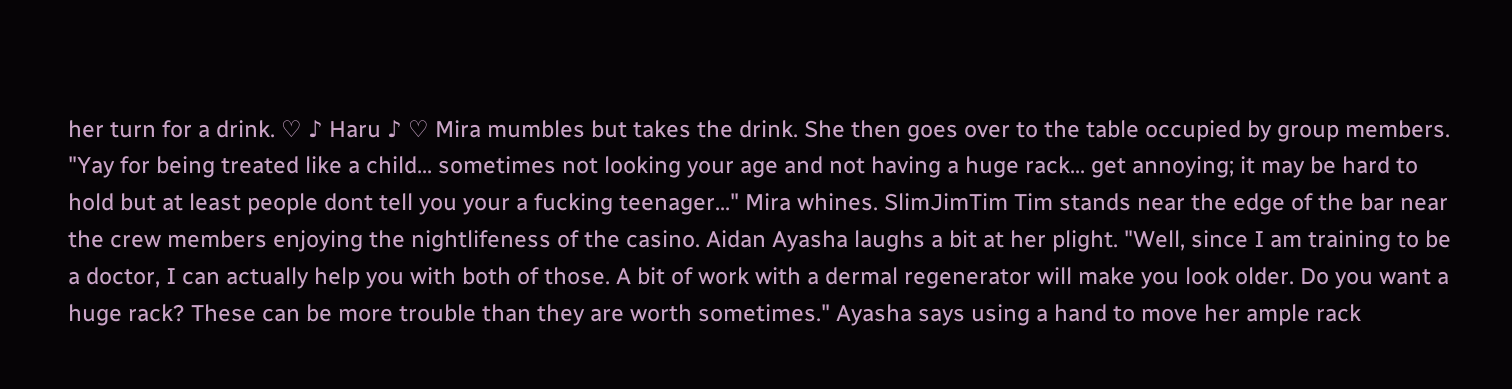her turn for a drink. ♡ ♪ Haru ♪ ♡ Mira mumbles but takes the drink. She then goes over to the table occupied by group members. "Yay for being treated like a child... sometimes not looking your age and not having a huge rack... get annoying; it may be hard to hold but at least people dont tell you your a fucking teenager..." Mira whines. SlimJimTim Tim stands near the edge of the bar near the crew members enjoying the nightlifeness of the casino. Aidan Ayasha laughs a bit at her plight. "Well, since I am training to be a doctor, I can actually help you with both of those. A bit of work with a dermal regenerator will make you look older. Do you want a huge rack? These can be more trouble than they are worth sometimes." Ayasha says using a hand to move her ample rack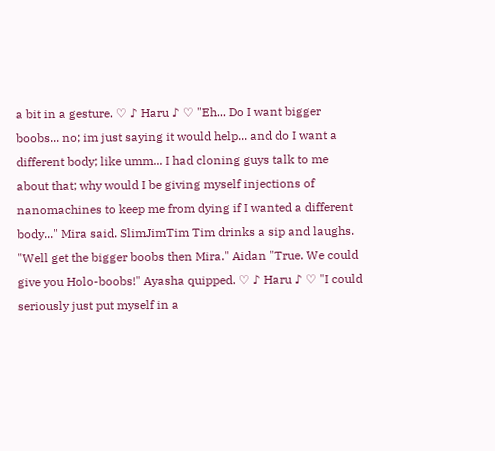a bit in a gesture. ♡ ♪ Haru ♪ ♡ "Eh... Do I want bigger boobs... no; im just saying it would help... and do I want a different body; like umm... I had cloning guys talk to me about that; why would I be giving myself injections of nanomachines to keep me from dying if I wanted a different body..." Mira said. SlimJimTim Tim drinks a sip and laughs. "Well get the bigger boobs then Mira." Aidan "True. We could give you Holo-boobs!" Ayasha quipped. ♡ ♪ Haru ♪ ♡ "I could seriously just put myself in a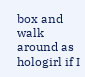box and walk around as hologirl if I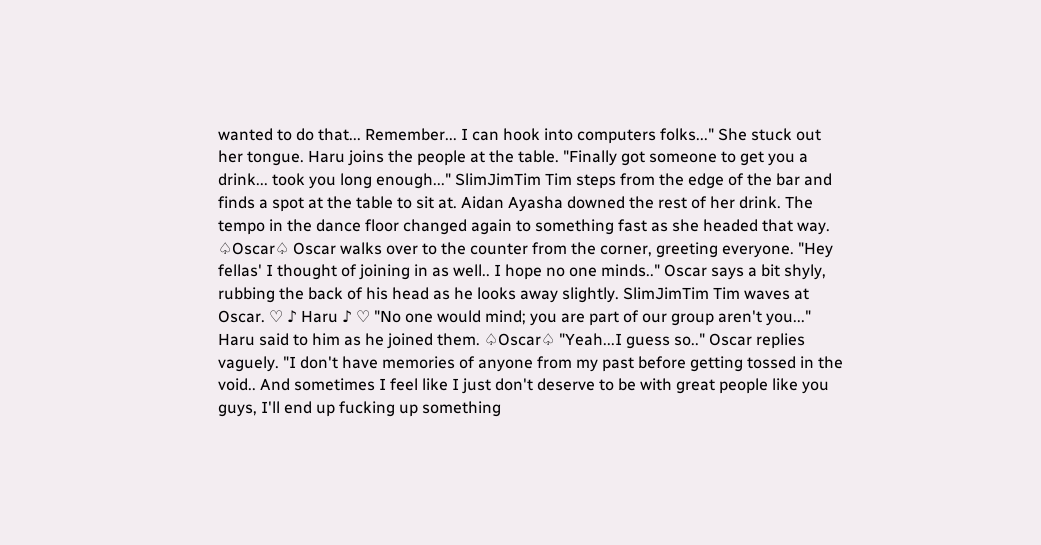wanted to do that... Remember... I can hook into computers folks..." She stuck out her tongue. Haru joins the people at the table. "Finally got someone to get you a drink... took you long enough..." SlimJimTim Tim steps from the edge of the bar and finds a spot at the table to sit at. Aidan Ayasha downed the rest of her drink. The tempo in the dance floor changed again to something fast as she headed that way. ♤Oscar♤ Oscar walks over to the counter from the corner, greeting everyone. "Hey fellas' I thought of joining in as well.. I hope no one minds.." Oscar says a bit shyly, rubbing the back of his head as he looks away slightly. SlimJimTim Tim waves at Oscar. ♡ ♪ Haru ♪ ♡ "No one would mind; you are part of our group aren't you..." Haru said to him as he joined them. ♤Oscar♤ "Yeah...I guess so.." Oscar replies vaguely. "I don't have memories of anyone from my past before getting tossed in the void.. And sometimes I feel like I just don't deserve to be with great people like you guys, I'll end up fucking up something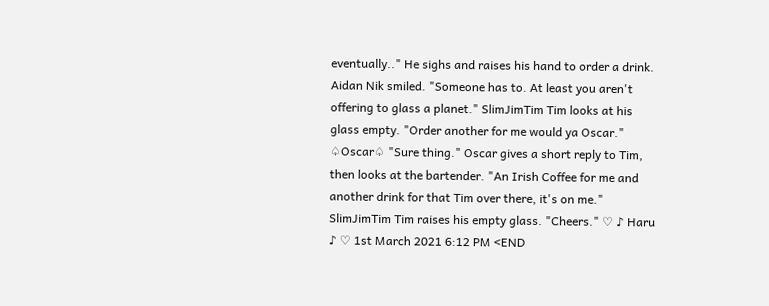eventually.." He sighs and raises his hand to order a drink. Aidan Nik smiled. "Someone has to. At least you aren't offering to glass a planet." SlimJimTim Tim looks at his glass empty. "Order another for me would ya Oscar." ♤Oscar♤ "Sure thing." Oscar gives a short reply to Tim, then looks at the bartender. "An Irish Coffee for me and another drink for that Tim over there, it's on me." SlimJimTim Tim raises his empty glass. "Cheers." ♡ ♪ Haru ♪ ♡ 1st March 2021 6:12 PM <END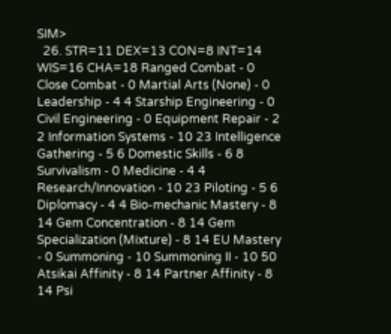SIM>
  26. STR=11 DEX=13 CON=8 INT=14 WIS=16 CHA=18 Ranged Combat - 0 Close Combat - 0 Martial Arts (None) - 0 Leadership - 4 4 Starship Engineering - 0 Civil Engineering - 0 Equipment Repair - 2 2 Information Systems - 10 23 Intelligence Gathering - 5 6 Domestic Skills - 6 8 Survivalism - 0 Medicine - 4 4 Research/Innovation - 10 23 Piloting - 5 6 Diplomacy - 4 4 Bio-mechanic Mastery - 8 14 Gem Concentration - 8 14 Gem Specialization (Mixture) - 8 14 EU Mastery - 0 Summoning - 10 Summoning II - 10 50 Atsikai Affinity - 8 14 Partner Affinity - 8 14 Psi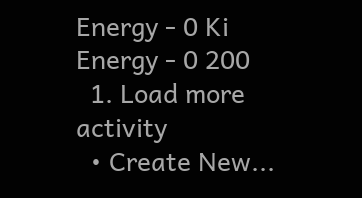Energy - 0 Ki Energy - 0 200
  1. Load more activity
  • Create New...